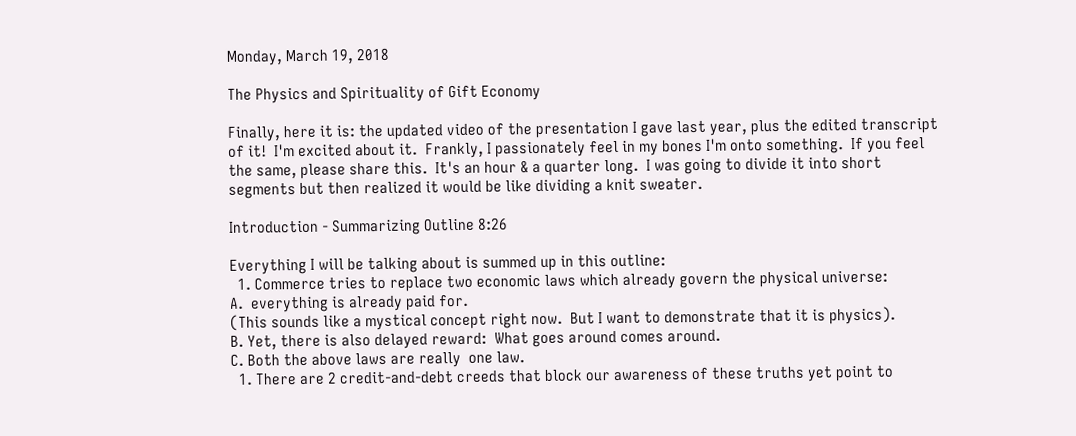Monday, March 19, 2018

The Physics and Spirituality of Gift Economy

Finally, here it is: the updated video of the presentation I gave last year, plus the edited transcript of it!  I'm excited about it.  Frankly, I passionately feel in my bones I'm onto something.  If you feel the same, please share this.  It's an hour & a quarter long.  I was going to divide it into short segments but then realized it would be like dividing a knit sweater.

Introduction - Summarizing Outline 8:26

Everything I will be talking about is summed up in this outline:
  1. Commerce tries to replace two economic laws which already govern the physical universe:
A.  everything is already paid for.
(This sounds like a mystical concept right now.  But I want to demonstrate that it is physics).
B. Yet, there is also delayed reward:  What goes around comes around.
C. Both the above laws are really  one law.
  1. There are 2 credit-and-debt creeds that block our awareness of these truths yet point to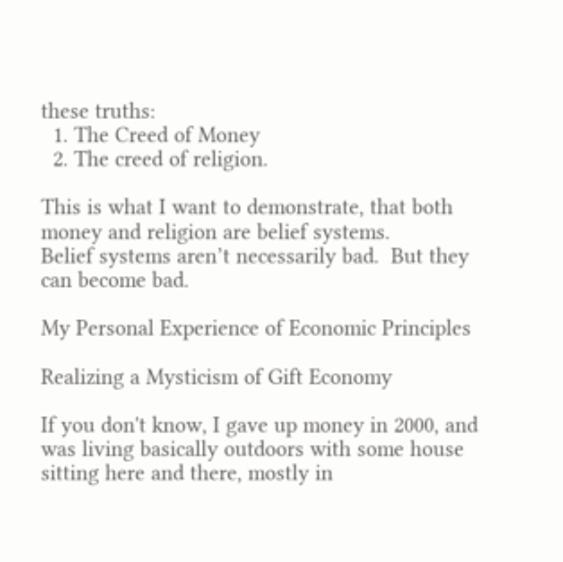these truths:
  1. The Creed of Money
  2. The creed of religion.

This is what I want to demonstrate, that both money and religion are belief systems.
Belief systems aren’t necessarily bad.  But they can become bad.

My Personal Experience of Economic Principles

Realizing a Mysticism of Gift Economy

If you don't know, I gave up money in 2000, and was living basically outdoors with some house sitting here and there, mostly in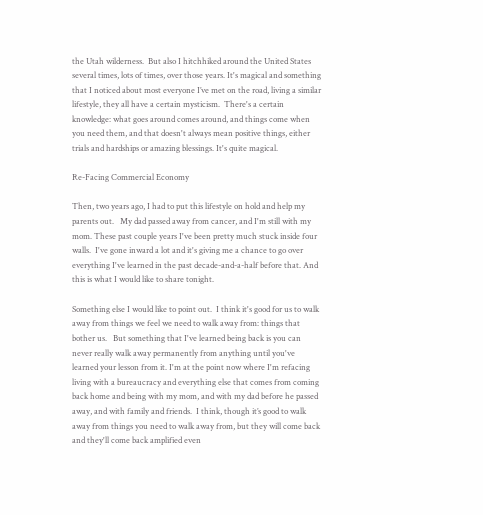the Utah wilderness.  But also I hitchhiked around the United States several times, lots of times, over those years. It's magical and something that I noticed about most everyone I’ve met on the road, living a similar lifestyle, they all have a certain mysticism.  There's a certain knowledge: what goes around comes around, and things come when you need them, and that doesn't always mean positive things, either trials and hardships or amazing blessings. It's quite magical.

Re-Facing Commercial Economy

Then, two years ago, I had to put this lifestyle on hold and help my parents out.   My dad passed away from cancer, and I'm still with my mom. These past couple years I've been pretty much stuck inside four walls.  I've gone inward a lot and it's giving me a chance to go over everything I've learned in the past decade-and-a-half before that. And this is what I would like to share tonight.

Something else I would like to point out.  I think it's good for us to walk away from things we feel we need to walk away from: things that bother us.   But something that I've learned being back is you can never really walk away permanently from anything until you've learned your lesson from it. I'm at the point now where I'm refacing living with a bureaucracy and everything else that comes from coming back home and being with my mom, and with my dad before he passed away, and with family and friends.  I think, though it’s good to walk away from things you need to walk away from, but they will come back and they'll come back amplified even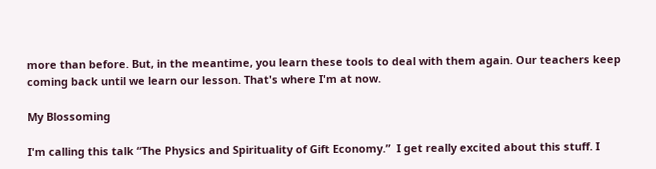more than before. But, in the meantime, you learn these tools to deal with them again. Our teachers keep coming back until we learn our lesson. That's where I'm at now.

My Blossoming

I'm calling this talk “The Physics and Spirituality of Gift Economy.”  I get really excited about this stuff. I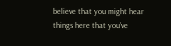believe that you might hear things here that you’ve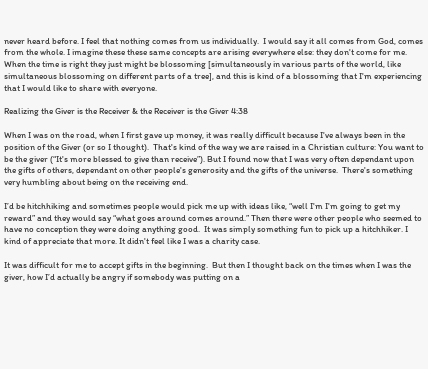never heard before. I feel that nothing comes from us individually.  I would say it all comes from God, comes from the whole. I imagine these these same concepts are arising everywhere else: they don't come for me. When the time is right they just might be blossoming [simultaneously in various parts of the world, like simultaneous blossoming on different parts of a tree], and this is kind of a blossoming that I'm experiencing that I would like to share with everyone.

Realizing the Giver is the Receiver & the Receiver is the Giver 4:38

When I was on the road, when I first gave up money, it was really difficult because I've always been in the position of the Giver (or so I thought).  That's kind of the way we are raised in a Christian culture: You want to be the giver (“It's more blessed to give than receive”). But I found now that I was very often dependant upon the gifts of others, dependant on other people's generosity and the gifts of the universe.  There's something very humbling about being on the receiving end.

I’d be hitchhiking and sometimes people would pick me up with ideas like, “well I'm I'm going to get my reward” and they would say “what goes around comes around.” Then there were other people who seemed to have no conception they were doing anything good.  It was simply something fun to pick up a hitchhiker. I kind of appreciate that more. It didn't feel like I was a charity case.

It was difficult for me to accept gifts in the beginning.  But then I thought back on the times when I was the giver, how I’d actually be angry if somebody was putting on a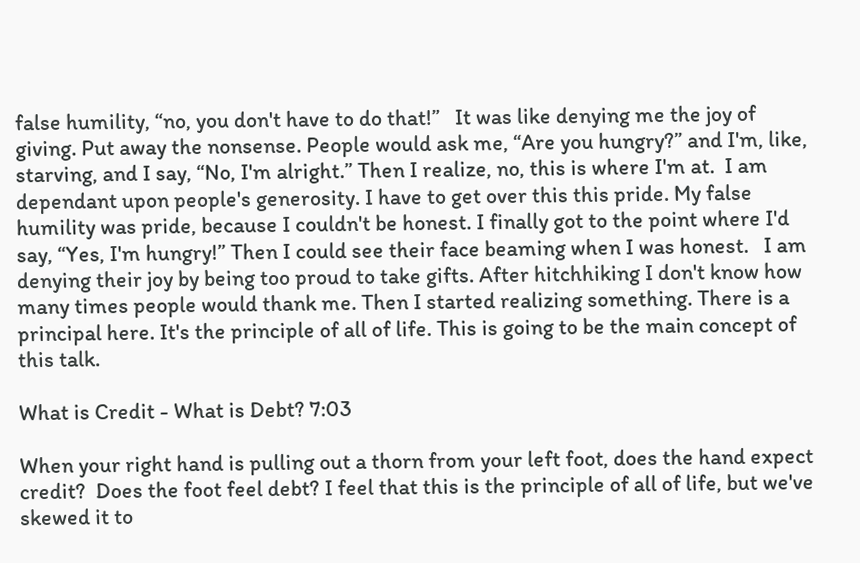false humility, “no, you don't have to do that!”   It was like denying me the joy of giving. Put away the nonsense. People would ask me, “Are you hungry?” and I'm, like, starving, and I say, “No, I'm alright.” Then I realize, no, this is where I'm at.  I am dependant upon people's generosity. I have to get over this this pride. My false humility was pride, because I couldn't be honest. I finally got to the point where I'd say, “Yes, I'm hungry!” Then I could see their face beaming when I was honest.   I am denying their joy by being too proud to take gifts. After hitchhiking I don't know how many times people would thank me. Then I started realizing something. There is a principal here. It's the principle of all of life. This is going to be the main concept of this talk.

What is Credit - What is Debt? 7:03

When your right hand is pulling out a thorn from your left foot, does the hand expect credit?  Does the foot feel debt? I feel that this is the principle of all of life, but we've skewed it to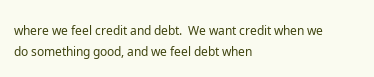where we feel credit and debt.  We want credit when we do something good, and we feel debt when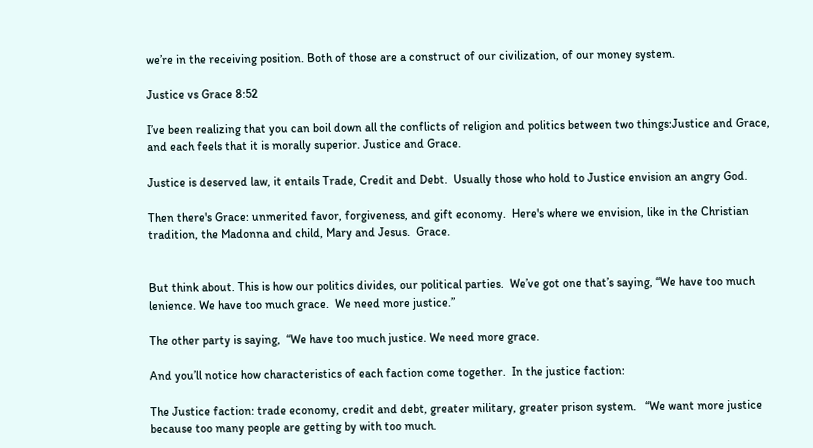we’re in the receiving position. Both of those are a construct of our civilization, of our money system.

Justice vs Grace 8:52

I’ve been realizing that you can boil down all the conflicts of religion and politics between two things:Justice and Grace, and each feels that it is morally superior. Justice and Grace.

Justice is deserved law, it entails Trade, Credit and Debt.  Usually those who hold to Justice envision an angry God.

Then there's Grace: unmerited favor, forgiveness, and gift economy.  Here's where we envision, like in the Christian tradition, the Madonna and child, Mary and Jesus.  Grace.


But think about. This is how our politics divides, our political parties.  We’ve got one that’s saying, “We have too much lenience. We have too much grace.  We need more justice.”

The other party is saying,  “We have too much justice. We need more grace.

And you’ll notice how characteristics of each faction come together.  In the justice faction:

The Justice faction: trade economy, credit and debt, greater military, greater prison system.   “We want more justice because too many people are getting by with too much.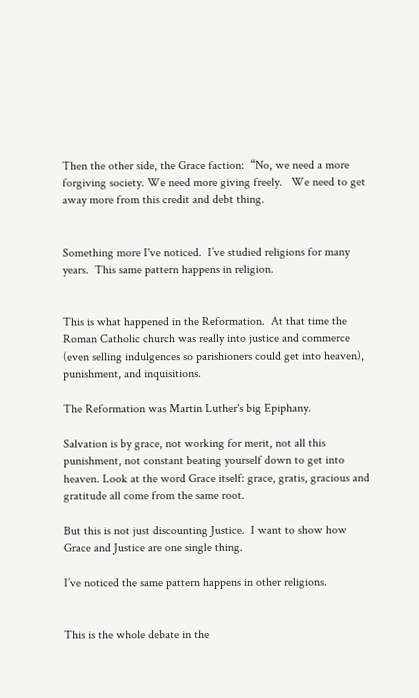Then the other side, the Grace faction:  “No, we need a more forgiving society. We need more giving freely.   We need to get away more from this credit and debt thing.


Something more I've noticed.  I’ve studied religions for many years.  This same pattern happens in religion.


This is what happened in the Reformation.  At that time the Roman Catholic church was really into justice and commerce (even selling indulgences so parishioners could get into heaven), punishment, and inquisitions.

The Reformation was Martin Luther's big Epiphany.

Salvation is by grace, not working for merit, not all this punishment, not constant beating yourself down to get into heaven. Look at the word Grace itself: grace, gratis, gracious and gratitude all come from the same root.

But this is not just discounting Justice.  I want to show how Grace and Justice are one single thing.

I’ve noticed the same pattern happens in other religions.


This is the whole debate in the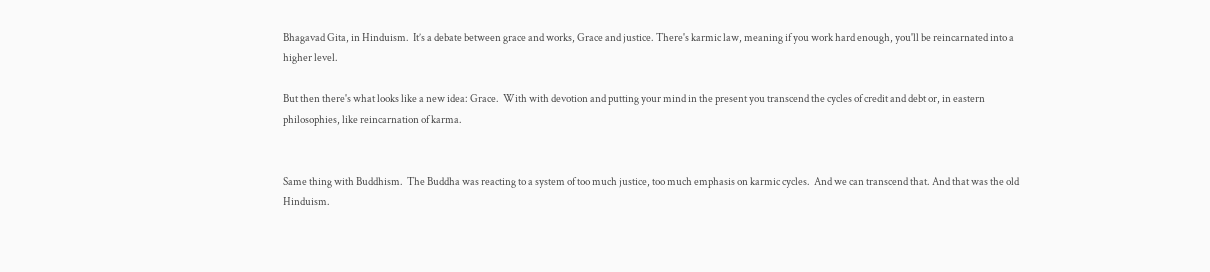Bhagavad Gita, in Hinduism.  It’s a debate between grace and works, Grace and justice. There's karmic law, meaning if you work hard enough, you'll be reincarnated into a higher level.

But then there's what looks like a new idea: Grace.  With with devotion and putting your mind in the present you transcend the cycles of credit and debt or, in eastern philosophies, like reincarnation of karma.


Same thing with Buddhism.  The Buddha was reacting to a system of too much justice, too much emphasis on karmic cycles.  And we can transcend that. And that was the old Hinduism.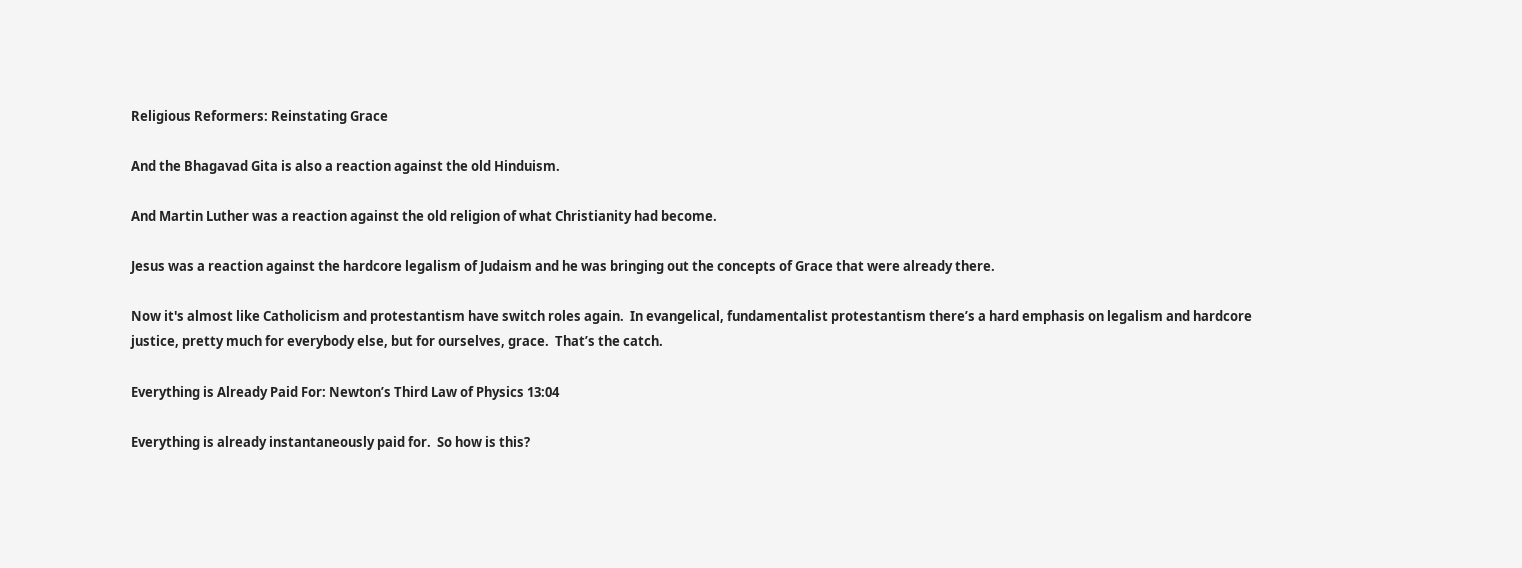Religious Reformers: Reinstating Grace

And the Bhagavad Gita is also a reaction against the old Hinduism.

And Martin Luther was a reaction against the old religion of what Christianity had become.

Jesus was a reaction against the hardcore legalism of Judaism and he was bringing out the concepts of Grace that were already there.

Now it's almost like Catholicism and protestantism have switch roles again.  In evangelical, fundamentalist protestantism there’s a hard emphasis on legalism and hardcore justice, pretty much for everybody else, but for ourselves, grace.  That’s the catch.

Everything is Already Paid For: Newton’s Third Law of Physics 13:04

Everything is already instantaneously paid for.  So how is this?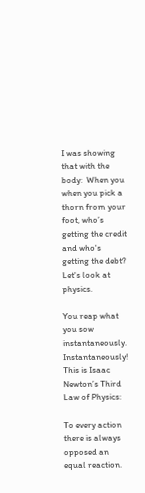I was showing that with the body:  When you when you pick a thorn from your foot, who’s getting the credit and who's getting the debt?
Let's look at physics.

You reap what you sow instantaneously.  Instantaneously! This is Isaac Newton’s Third Law of Physics:

To every action there is always opposed an equal reaction.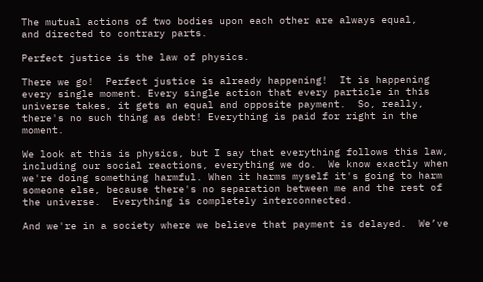The mutual actions of two bodies upon each other are always equal,
and directed to contrary parts.

Perfect justice is the law of physics.

There we go!  Perfect justice is already happening!  It is happening every single moment. Every single action that every particle in this universe takes, it gets an equal and opposite payment.  So, really, there's no such thing as debt! Everything is paid for right in the moment.

We look at this is physics, but I say that everything follows this law, including our social reactions, everything we do.  We know exactly when we're doing something harmful. When it harms myself it's going to harm someone else, because there's no separation between me and the rest of the universe.  Everything is completely interconnected.

And we're in a society where we believe that payment is delayed.  We’ve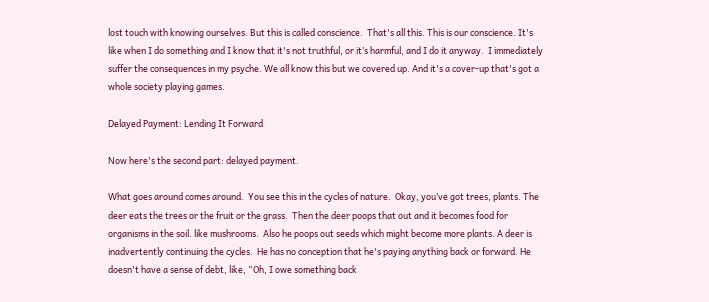lost touch with knowing ourselves. But this is called conscience.  That's all this. This is our conscience. It's like when I do something and I know that it's not truthful, or it’s harmful, and I do it anyway.  I immediately suffer the consequences in my psyche. We all know this but we covered up. And it's a cover-up that's got a whole society playing games.

Delayed Payment: Lending It Forward

Now here's the second part: delayed payment.

What goes around comes around.  You see this in the cycles of nature.  Okay, you’ve got trees, plants. The deer eats the trees or the fruit or the grass.  Then the deer poops that out and it becomes food for organisms in the soil. like mushrooms.  Also he poops out seeds which might become more plants. A deer is inadvertently continuing the cycles.  He has no conception that he's paying anything back or forward. He doesn't have a sense of debt, like, “Oh, I owe something back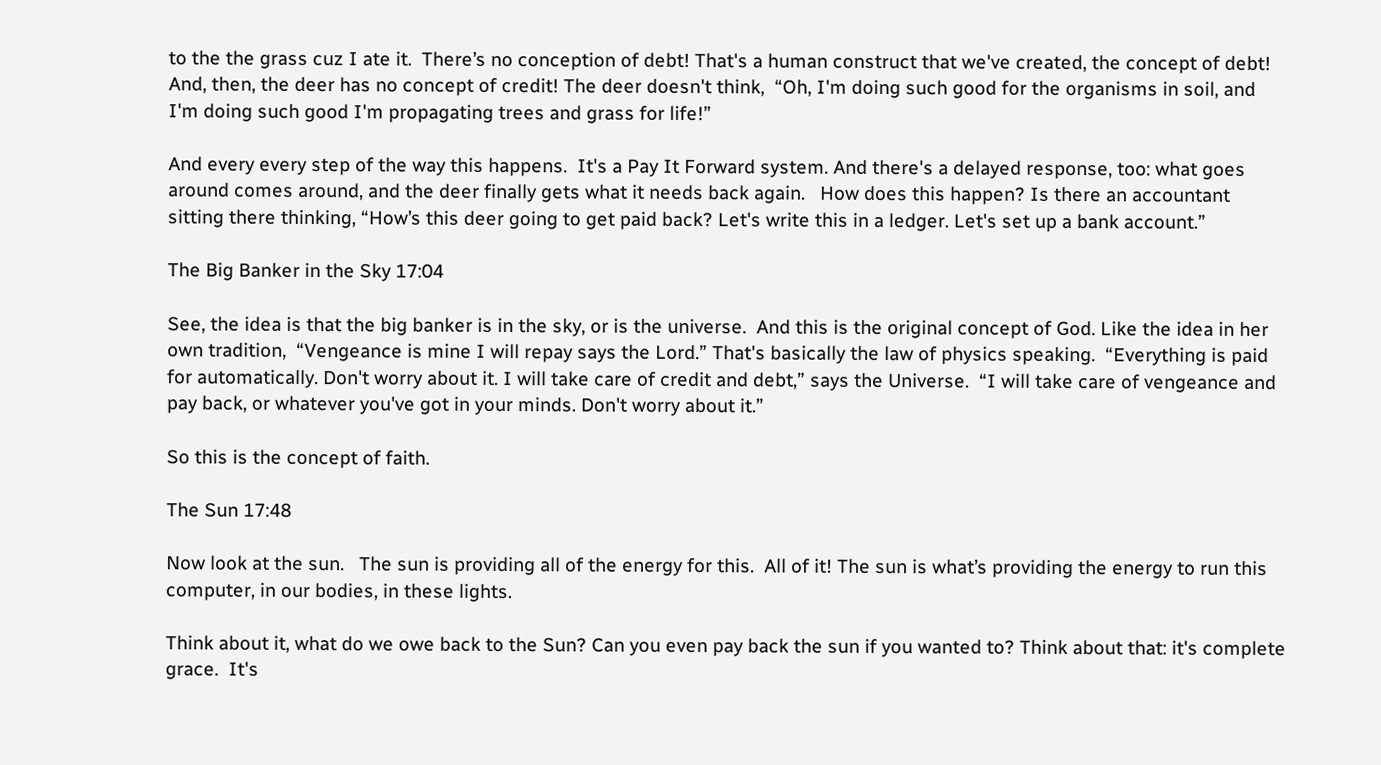to the the grass cuz I ate it.  There’s no conception of debt! That's a human construct that we've created, the concept of debt! And, then, the deer has no concept of credit! The deer doesn't think,  “Oh, I'm doing such good for the organisms in soil, and I'm doing such good I'm propagating trees and grass for life!”

And every every step of the way this happens.  It's a Pay It Forward system. And there's a delayed response, too: what goes around comes around, and the deer finally gets what it needs back again.   How does this happen? Is there an accountant sitting there thinking, “How’s this deer going to get paid back? Let's write this in a ledger. Let's set up a bank account.”

The Big Banker in the Sky 17:04

See, the idea is that the big banker is in the sky, or is the universe.  And this is the original concept of God. Like the idea in her own tradition,  “Vengeance is mine I will repay says the Lord.” That's basically the law of physics speaking.  “Everything is paid for automatically. Don't worry about it. I will take care of credit and debt,” says the Universe.  “I will take care of vengeance and pay back, or whatever you've got in your minds. Don't worry about it.”

So this is the concept of faith.

The Sun 17:48

Now look at the sun.   The sun is providing all of the energy for this.  All of it! The sun is what’s providing the energy to run this computer, in our bodies, in these lights.

Think about it, what do we owe back to the Sun? Can you even pay back the sun if you wanted to? Think about that: it's complete grace.  It's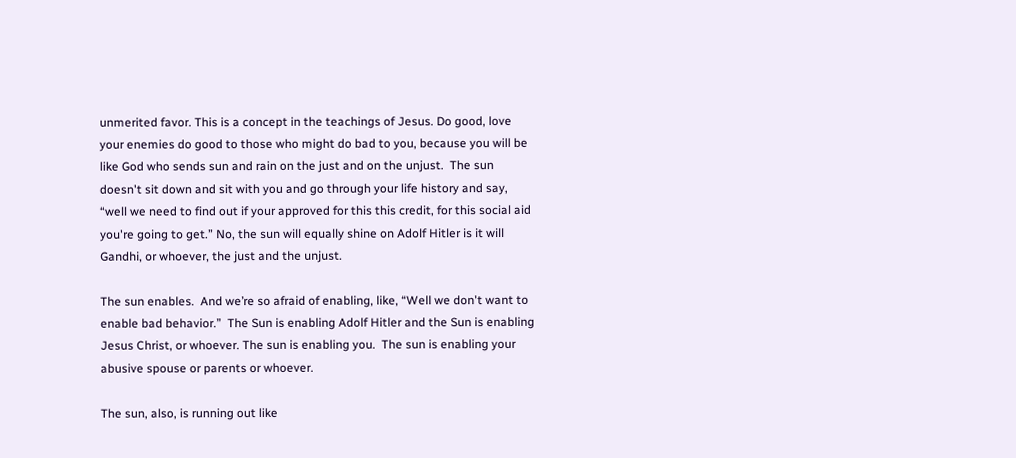unmerited favor. This is a concept in the teachings of Jesus. Do good, love your enemies do good to those who might do bad to you, because you will be like God who sends sun and rain on the just and on the unjust.  The sun doesn't sit down and sit with you and go through your life history and say, “well we need to find out if your approved for this this credit, for this social aid you're going to get.” No, the sun will equally shine on Adolf Hitler is it will Gandhi, or whoever, the just and the unjust.

The sun enables.  And we’re so afraid of enabling, like, “Well we don't want to enable bad behavior.”  The Sun is enabling Adolf Hitler and the Sun is enabling Jesus Christ, or whoever. The sun is enabling you.  The sun is enabling your abusive spouse or parents or whoever.

The sun, also, is running out like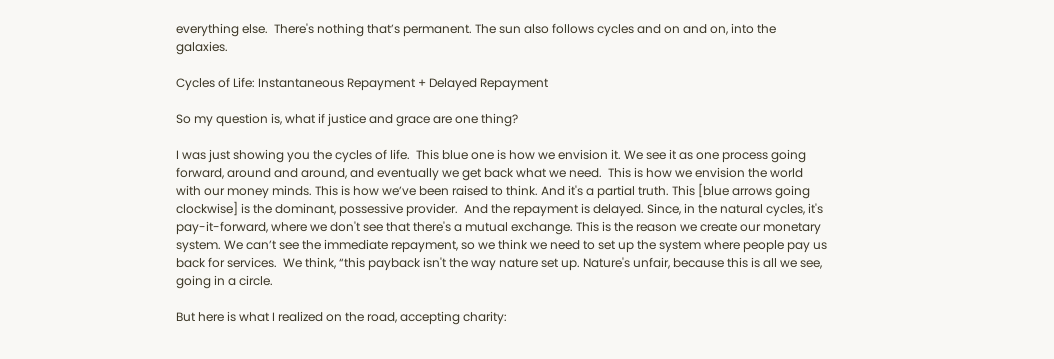everything else.  There's nothing that’s permanent. The sun also follows cycles and on and on, into the galaxies.

Cycles of Life: Instantaneous Repayment + Delayed Repayment

So my question is, what if justice and grace are one thing?

I was just showing you the cycles of life.  This blue one is how we envision it. We see it as one process going forward, around and around, and eventually we get back what we need.  This is how we envision the world with our money minds. This is how we’ve been raised to think. And it's a partial truth. This [blue arrows going clockwise] is the dominant, possessive provider.  And the repayment is delayed. Since, in the natural cycles, it's pay-it-forward, where we don't see that there's a mutual exchange. This is the reason we create our monetary system. We can’t see the immediate repayment, so we think we need to set up the system where people pay us back for services.  We think, “this payback isn't the way nature set up. Nature's unfair, because this is all we see, going in a circle.

But here is what I realized on the road, accepting charity: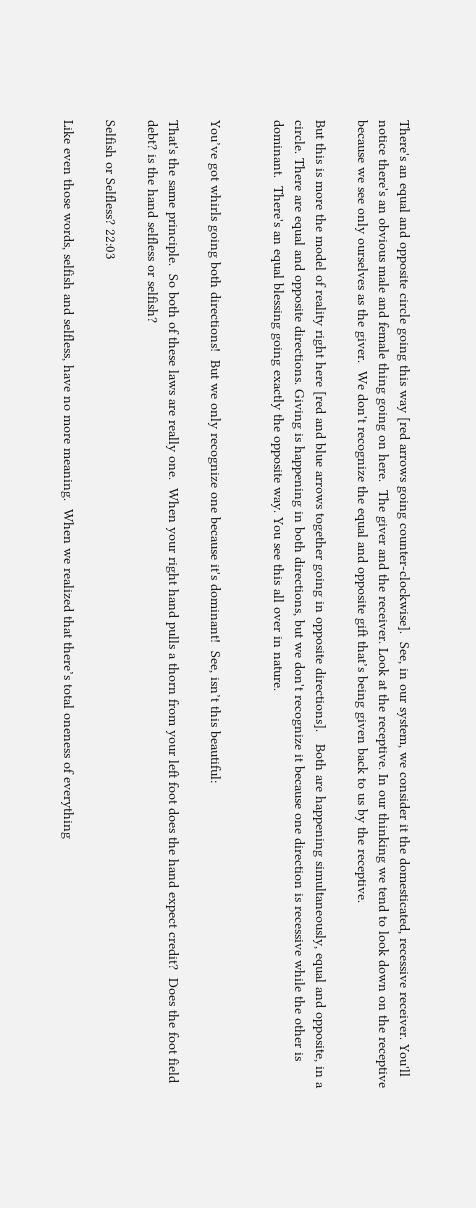There's an equal and opposite circle going this way [red arrows going counter-clockwise].  See, in our system, we consider it the domesticated, recessive receiver. You'll notice there's an obvious male and female thing going on here.  The giver and the receiver. Look at the receptive. In our thinking we tend to look down on the receptive because we see only ourselves as the giver.  We don't recognize the equal and opposite gift that’s being given back to us by the receptive.

But this is more the model of reality right here [red and blue arrows together going in opposite directions].   Both are happening simultaneously, equal and opposite, in a circle. There are equal and opposite directions. Giving is happening in both directions, but we don't recognize it because one direction is recessive while the other is dominant.  There's an equal blessing going exactly the opposite way. You see this all over in nature.


You’ve got whirls going both directions!  But we only recognize one because it's dominant!  See, isn’t this beautiful:

That's the same principle.  So both of these laws are really one.  When your right hand pulls a thorn from your left foot does the hand expect credit?  Does the foot field debt? is the hand selfless or selfish?

Selfish or Selfless? 22:03

Like even those words, selfish and selfless, have no more meaning.  When we realized that there’s total oneness of everything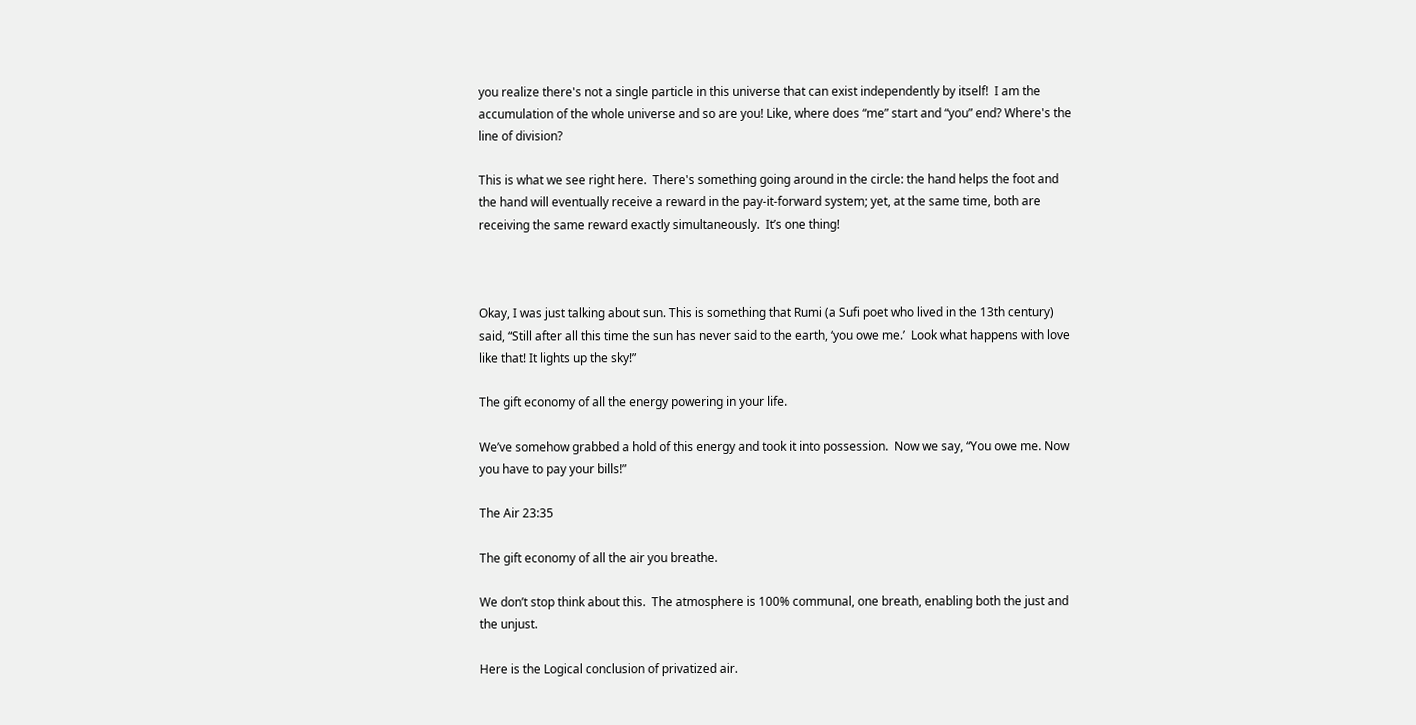you realize there's not a single particle in this universe that can exist independently by itself!  I am the accumulation of the whole universe and so are you! Like, where does “me” start and “you” end? Where's the line of division?

This is what we see right here.  There's something going around in the circle: the hand helps the foot and the hand will eventually receive a reward in the pay-it-forward system; yet, at the same time, both are receiving the same reward exactly simultaneously.  It’s one thing!



Okay, I was just talking about sun. This is something that Rumi (a Sufi poet who lived in the 13th century) said, “Still after all this time the sun has never said to the earth, ‘you owe me.’  Look what happens with love like that! It lights up the sky!”

The gift economy of all the energy powering in your life.

We’ve somehow grabbed a hold of this energy and took it into possession.  Now we say, “You owe me. Now you have to pay your bills!”

The Air 23:35

The gift economy of all the air you breathe.

We don’t stop think about this.  The atmosphere is 100% communal, one breath, enabling both the just and the unjust.

Here is the Logical conclusion of privatized air.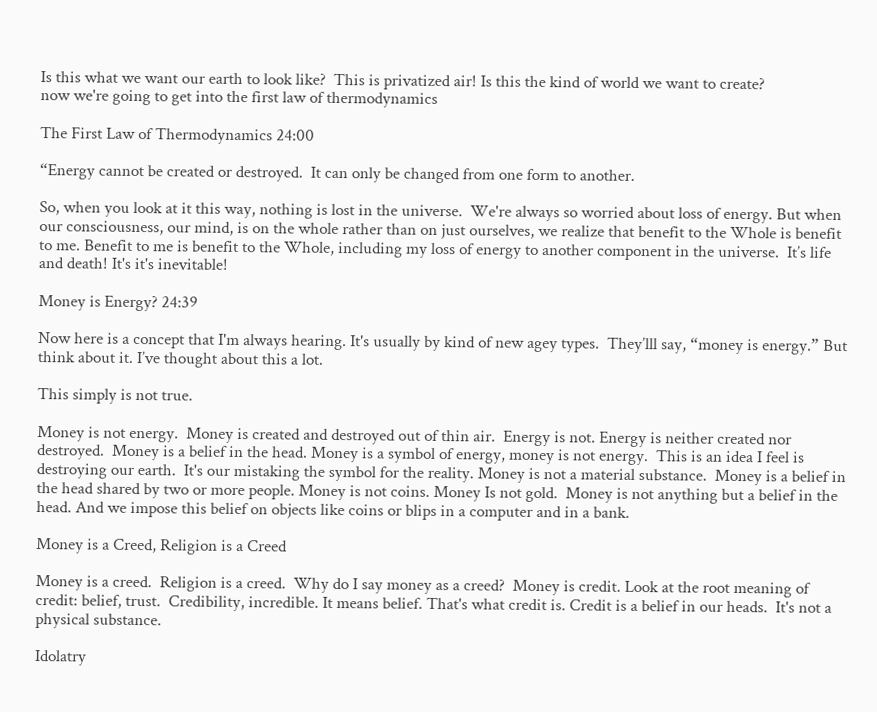Is this what we want our earth to look like?  This is privatized air! Is this the kind of world we want to create?
now we're going to get into the first law of thermodynamics

The First Law of Thermodynamics 24:00

“Energy cannot be created or destroyed.  It can only be changed from one form to another.

So, when you look at it this way, nothing is lost in the universe.  We're always so worried about loss of energy. But when our consciousness, our mind, is on the whole rather than on just ourselves, we realize that benefit to the Whole is benefit to me. Benefit to me is benefit to the Whole, including my loss of energy to another component in the universe.  It’s life and death! It's it's inevitable!

Money is Energy? 24:39

Now here is a concept that I'm always hearing. It's usually by kind of new agey types.  They’lll say, “money is energy.” But think about it. I’ve thought about this a lot.

This simply is not true.

Money is not energy.  Money is created and destroyed out of thin air.  Energy is not. Energy is neither created nor destroyed.  Money is a belief in the head. Money is a symbol of energy, money is not energy.  This is an idea I feel is destroying our earth.  It's our mistaking the symbol for the reality. Money is not a material substance.  Money is a belief in the head shared by two or more people. Money is not coins. Money Is not gold.  Money is not anything but a belief in the head. And we impose this belief on objects like coins or blips in a computer and in a bank.

Money is a Creed, Religion is a Creed

Money is a creed.  Religion is a creed.  Why do I say money as a creed?  Money is credit. Look at the root meaning of credit: belief, trust.  Credibility, incredible. It means belief. That's what credit is. Credit is a belief in our heads.  It's not a physical substance.

Idolatry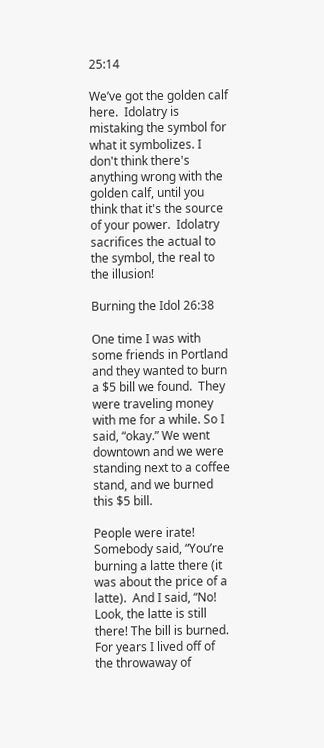25:14

We’ve got the golden calf here.  Idolatry is mistaking the symbol for what it symbolizes. I don't think there's anything wrong with the golden calf, until you think that it's the source of your power.  Idolatry sacrifices the actual to the symbol, the real to the illusion!

Burning the Idol 26:38

One time I was with some friends in Portland and they wanted to burn a $5 bill we found.  They were traveling money with me for a while. So I said, “okay.” We went downtown and we were standing next to a coffee stand, and we burned this $5 bill.

People were irate!  Somebody said, “You’re burning a latte there (it was about the price of a latte).  And I said, “No! Look, the latte is still there! The bill is burned. For years I lived off of the throwaway of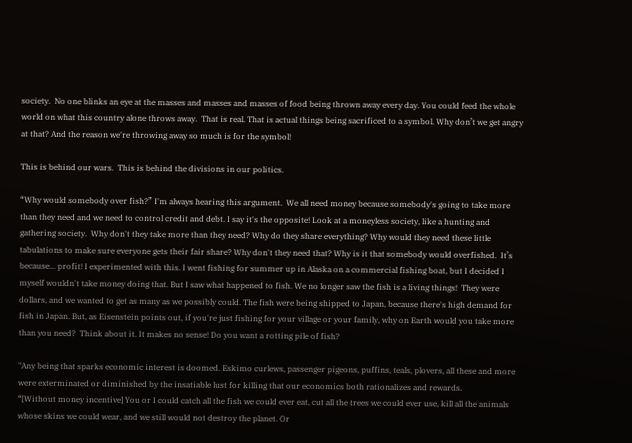society.  No one blinks an eye at the masses and masses and masses of food being thrown away every day. You could feed the whole world on what this country alone throws away.  That is real. That is actual things being sacrificed to a symbol. Why don’t we get angry at that? And the reason we're throwing away so much is for the symbol!

This is behind our wars.  This is behind the divisions in our politics.

“Why would somebody over fish?” I'm always hearing this argument.  We all need money because somebody's going to take more than they need and we need to control credit and debt. I say it's the opposite! Look at a moneyless society, like a hunting and gathering society.  Why don't they take more than they need? Why do they share everything? Why would they need these little tabulations to make sure everyone gets their fair share? Why don't they need that? Why is it that somebody would overfished.  It’s because... profit! I experimented with this. I went fishing for summer up in Alaska on a commercial fishing boat, but I decided I myself wouldn't take money doing that. But I saw what happened to fish. We no longer saw the fish is a living things!  They were dollars, and we wanted to get as many as we possibly could. The fish were being shipped to Japan, because there's high demand for fish in Japan. But, as Eisenstein points out, if you're just fishing for your village or your family, why on Earth would you take more than you need?  Think about it. It makes no sense! Do you want a rotting pile of fish?

"Any being that sparks economic interest is doomed. Eskimo curlews, passenger pigeons, puffins, teals, plovers, all these and more were exterminated or diminished by the insatiable lust for killing that our economics both rationalizes and rewards.
“[Without money incentive] You or I could catch all the fish we could ever eat, cut all the trees we could ever use, kill all the animals whose skins we could wear, and we still would not destroy the planet. Or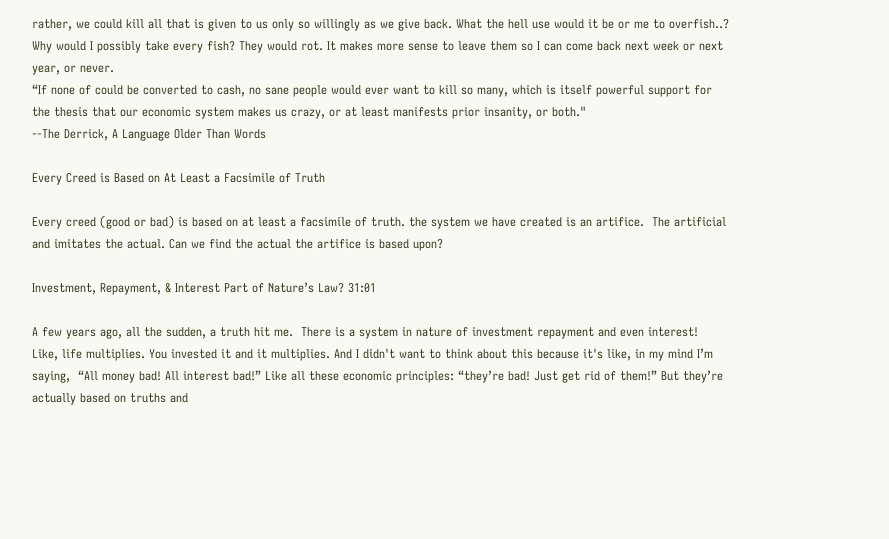rather, we could kill all that is given to us only so willingly as we give back. What the hell use would it be or me to overfish..? Why would I possibly take every fish? They would rot. It makes more sense to leave them so I can come back next week or next year, or never.
“If none of could be converted to cash, no sane people would ever want to kill so many, which is itself powerful support for the thesis that our economic system makes us crazy, or at least manifests prior insanity, or both."
--The Derrick, A Language Older Than Words

Every Creed is Based on At Least a Facsimile of Truth

Every creed (good or bad) is based on at least a facsimile of truth. the system we have created is an artifice.  The artificial and imitates the actual. Can we find the actual the artifice is based upon?

Investment, Repayment, & Interest Part of Nature’s Law? 31:01

A few years ago, all the sudden, a truth hit me.  There is a system in nature of investment repayment and even interest!  Like, life multiplies. You invested it and it multiplies. And I didn't want to think about this because it's like, in my mind I’m saying,  “All money bad! All interest bad!” Like all these economic principles: “they’re bad! Just get rid of them!” But they’re actually based on truths and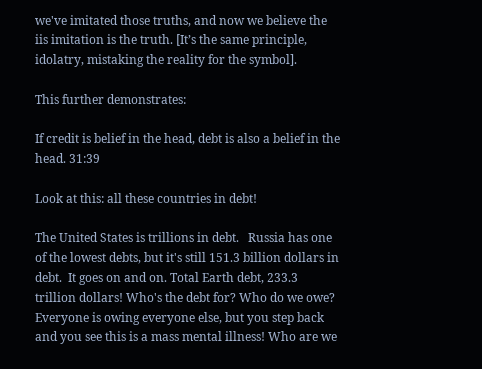we've imitated those truths, and now we believe the iis imitation is the truth. [It’s the same principle, idolatry, mistaking the reality for the symbol].

This further demonstrates:

If credit is belief in the head, debt is also a belief in the head. 31:39

Look at this: all these countries in debt!

The United States is trillions in debt.   Russia has one of the lowest debts, but it's still 151.3 billion dollars in debt.  It goes on and on. Total Earth debt, 233.3 trillion dollars! Who's the debt for? Who do we owe?  Everyone is owing everyone else, but you step back and you see this is a mass mental illness! Who are we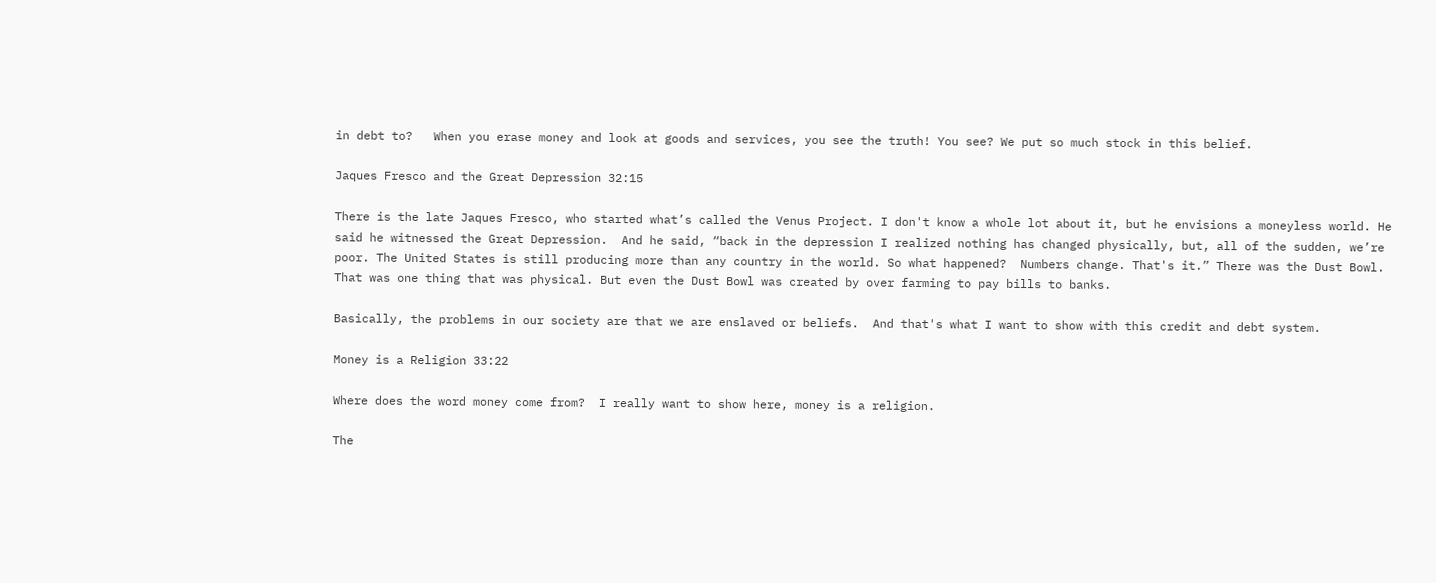in debt to?   When you erase money and look at goods and services, you see the truth! You see? We put so much stock in this belief.

Jaques Fresco and the Great Depression 32:15

There is the late Jaques Fresco, who started what’s called the Venus Project. I don't know a whole lot about it, but he envisions a moneyless world. He said he witnessed the Great Depression.  And he said, “back in the depression I realized nothing has changed physically, but, all of the sudden, we’re poor. The United States is still producing more than any country in the world. So what happened?  Numbers change. That's it.” There was the Dust Bowl. That was one thing that was physical. But even the Dust Bowl was created by over farming to pay bills to banks.

Basically, the problems in our society are that we are enslaved or beliefs.  And that's what I want to show with this credit and debt system.

Money is a Religion 33:22

Where does the word money come from?  I really want to show here, money is a religion.

The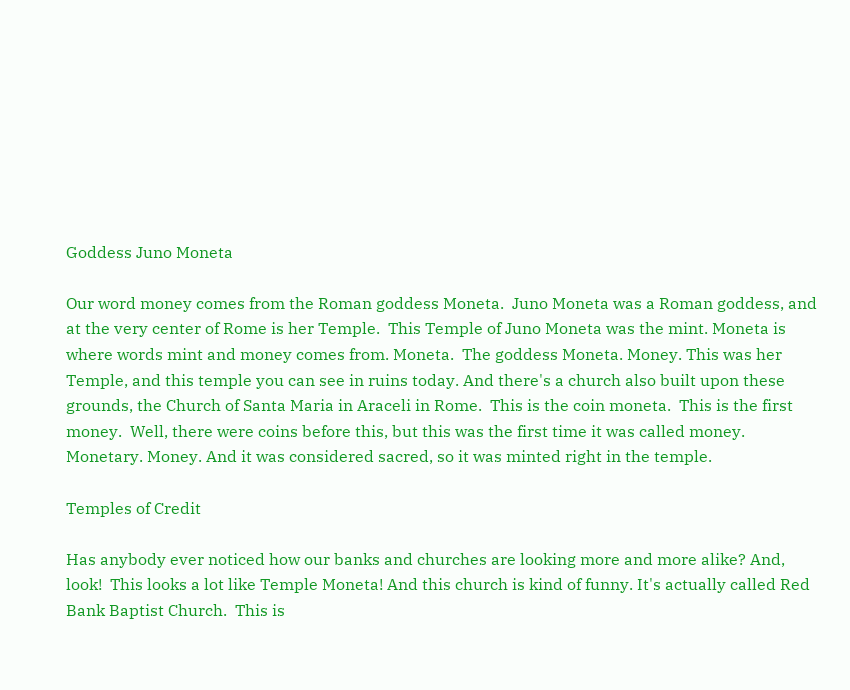Goddess Juno Moneta

Our word money comes from the Roman goddess Moneta.  Juno Moneta was a Roman goddess, and at the very center of Rome is her Temple.  This Temple of Juno Moneta was the mint. Moneta is where words mint and money comes from. Moneta.  The goddess Moneta. Money. This was her Temple, and this temple you can see in ruins today. And there's a church also built upon these grounds, the Church of Santa Maria in Araceli in Rome.  This is the coin moneta.  This is the first money.  Well, there were coins before this, but this was the first time it was called money.  Monetary. Money. And it was considered sacred, so it was minted right in the temple.

Temples of Credit

Has anybody ever noticed how our banks and churches are looking more and more alike? And, look!  This looks a lot like Temple Moneta! And this church is kind of funny. It's actually called Red Bank Baptist Church.  This is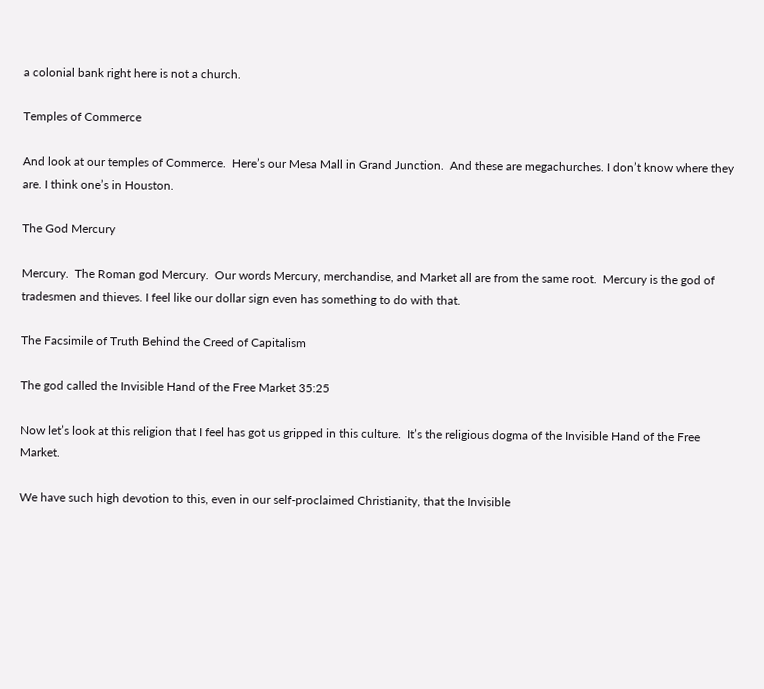a colonial bank right here is not a church.

Temples of Commerce

And look at our temples of Commerce.  Here’s our Mesa Mall in Grand Junction.  And these are megachurches. I don’t know where they are. I think one’s in Houston.

The God Mercury

Mercury.  The Roman god Mercury.  Our words Mercury, merchandise, and Market all are from the same root.  Mercury is the god of tradesmen and thieves. I feel like our dollar sign even has something to do with that.

The Facsimile of Truth Behind the Creed of Capitalism

The god called the Invisible Hand of the Free Market 35:25

Now let’s look at this religion that I feel has got us gripped in this culture.  It’s the religious dogma of the Invisible Hand of the Free Market.

We have such high devotion to this, even in our self-proclaimed Christianity, that the Invisible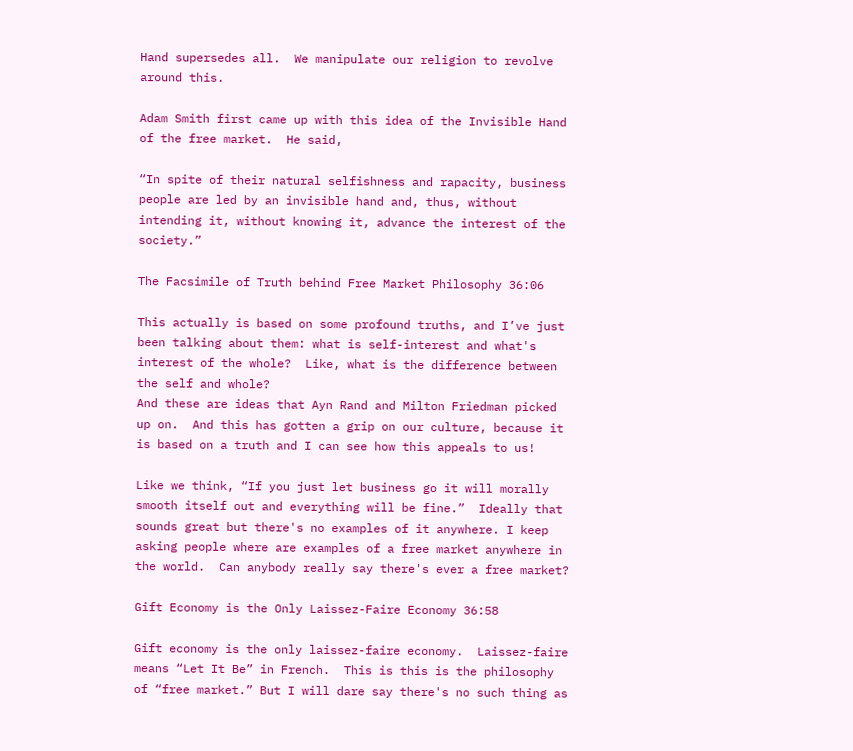Hand supersedes all.  We manipulate our religion to revolve around this.

Adam Smith first came up with this idea of the Invisible Hand of the free market.  He said,

“In spite of their natural selfishness and rapacity, business people are led by an invisible hand and, thus, without intending it, without knowing it, advance the interest of the society.”

The Facsimile of Truth behind Free Market Philosophy 36:06

This actually is based on some profound truths, and I’ve just been talking about them: what is self-interest and what's interest of the whole?  Like, what is the difference between the self and whole?
And these are ideas that Ayn Rand and Milton Friedman picked up on.  And this has gotten a grip on our culture, because it is based on a truth and I can see how this appeals to us!

Like we think, “If you just let business go it will morally smooth itself out and everything will be fine.”  Ideally that sounds great but there's no examples of it anywhere. I keep asking people where are examples of a free market anywhere in the world.  Can anybody really say there's ever a free market?

Gift Economy is the Only Laissez-Faire Economy 36:58

Gift economy is the only laissez-faire economy.  Laissez-faire means “Let It Be” in French.  This is this is the philosophy of “free market.” But I will dare say there's no such thing as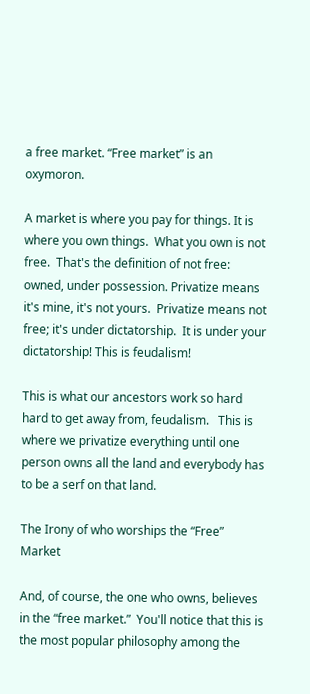a free market. “Free market” is an oxymoron.

A market is where you pay for things. It is where you own things.  What you own is not free.  That's the definition of not free: owned, under possession. Privatize means it's mine, it's not yours.  Privatize means not free; it's under dictatorship.  It is under your dictatorship! This is feudalism!

This is what our ancestors work so hard hard to get away from, feudalism.   This is where we privatize everything until one person owns all the land and everybody has to be a serf on that land.

The Irony of who worships the “Free” Market

And, of course, the one who owns, believes in the “free market.”  You'll notice that this is the most popular philosophy among the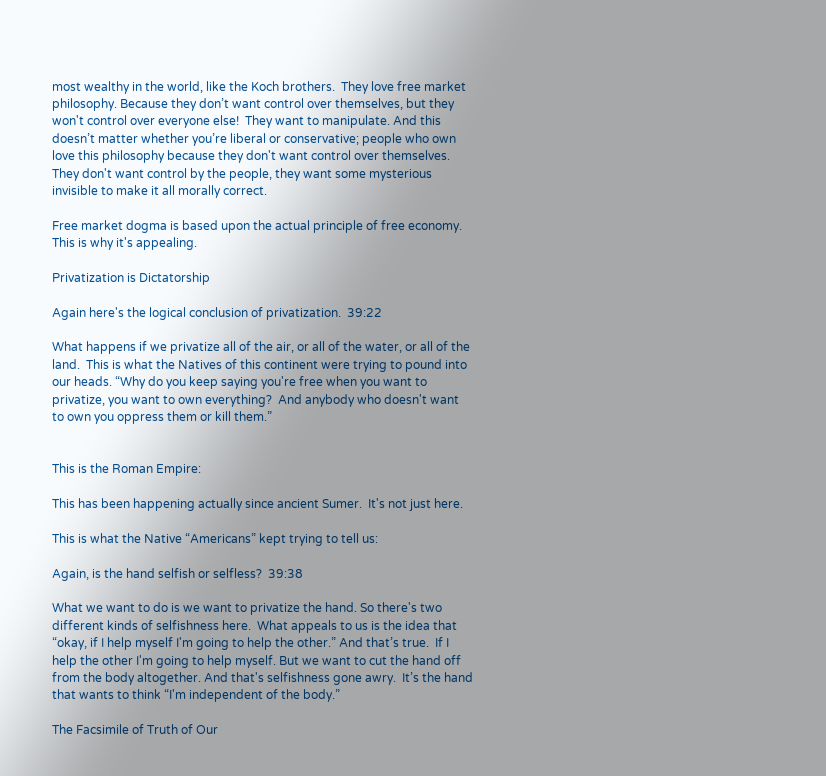most wealthy in the world, like the Koch brothers.  They love free market philosophy. Because they don’t want control over themselves, but they won't control over everyone else!  They want to manipulate. And this doesn’t matter whether you’re liberal or conservative; people who own love this philosophy because they don't want control over themselves.  They don't want control by the people, they want some mysterious invisible to make it all morally correct.

Free market dogma is based upon the actual principle of free economy.  This is why it's appealing.

Privatization is Dictatorship

Again here's the logical conclusion of privatization.  39:22

What happens if we privatize all of the air, or all of the water, or all of the land.  This is what the Natives of this continent were trying to pound into our heads. “Why do you keep saying you're free when you want to privatize, you want to own everything?  And anybody who doesn't want to own you oppress them or kill them.”


This is the Roman Empire:

This has been happening actually since ancient Sumer.  It's not just here.

This is what the Native “Americans” kept trying to tell us:

Again, is the hand selfish or selfless?  39:38

What we want to do is we want to privatize the hand. So there's two different kinds of selfishness here.  What appeals to us is the idea that “okay, if I help myself I'm going to help the other.” And that’s true.  If I help the other I'm going to help myself. But we want to cut the hand off from the body altogether. And that's selfishness gone awry.  It’s the hand that wants to think “I'm independent of the body.”

The Facsimile of Truth of Our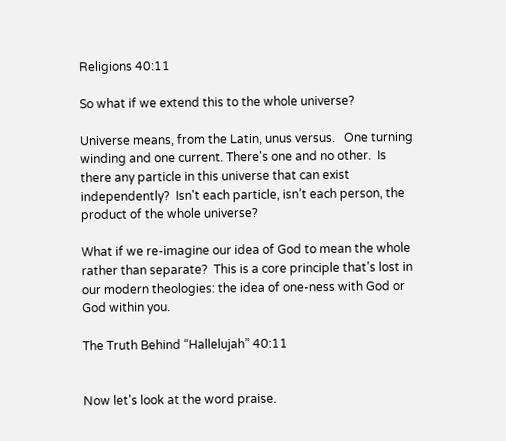Religions 40:11

So what if we extend this to the whole universe?

Universe means, from the Latin, unus versus.   One turning winding and one current. There's one and no other.  Is there any particle in this universe that can exist independently?  Isn't each particle, isn’t each person, the product of the whole universe?

What if we re-imagine our idea of God to mean the whole rather than separate?  This is a core principle that’s lost in our modern theologies: the idea of one-ness with God or God within you.

The Truth Behind “Hallelujah” 40:11


Now let’s look at the word praise.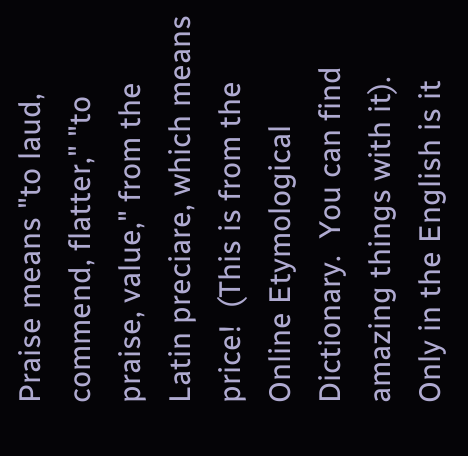Praise means "to laud, commend, flatter," "to praise, value," from the Latin preciare, which means price!  (This is from the Online Etymological Dictionary.  You can find amazing things with it). Only in the English is it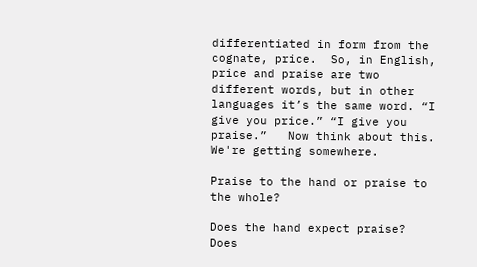differentiated in form from the cognate, price.  So, in English, price and praise are two different words, but in other languages it’s the same word. “I give you price.” “I give you praise.”   Now think about this. We're getting somewhere.

Praise to the hand or praise to the whole?

Does the hand expect praise?  Does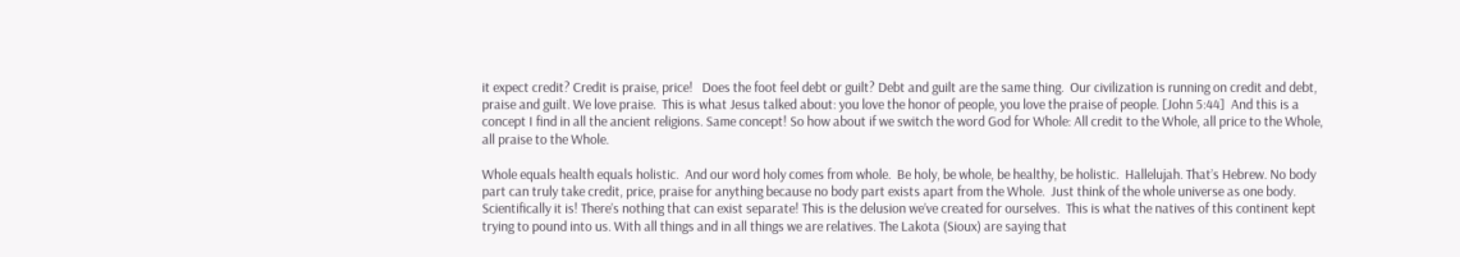it expect credit? Credit is praise, price!   Does the foot feel debt or guilt? Debt and guilt are the same thing.  Our civilization is running on credit and debt, praise and guilt. We love praise.  This is what Jesus talked about: you love the honor of people, you love the praise of people. [John 5:44]  And this is a concept I find in all the ancient religions. Same concept! So how about if we switch the word God for Whole: All credit to the Whole, all price to the Whole, all praise to the Whole.

Whole equals health equals holistic.  And our word holy comes from whole.  Be holy, be whole, be healthy, be holistic.  Hallelujah. That’s Hebrew. No body part can truly take credit, price, praise for anything because no body part exists apart from the Whole.  Just think of the whole universe as one body. Scientifically it is! There’s nothing that can exist separate! This is the delusion we’ve created for ourselves.  This is what the natives of this continent kept trying to pound into us. With all things and in all things we are relatives. The Lakota (Sioux) are saying that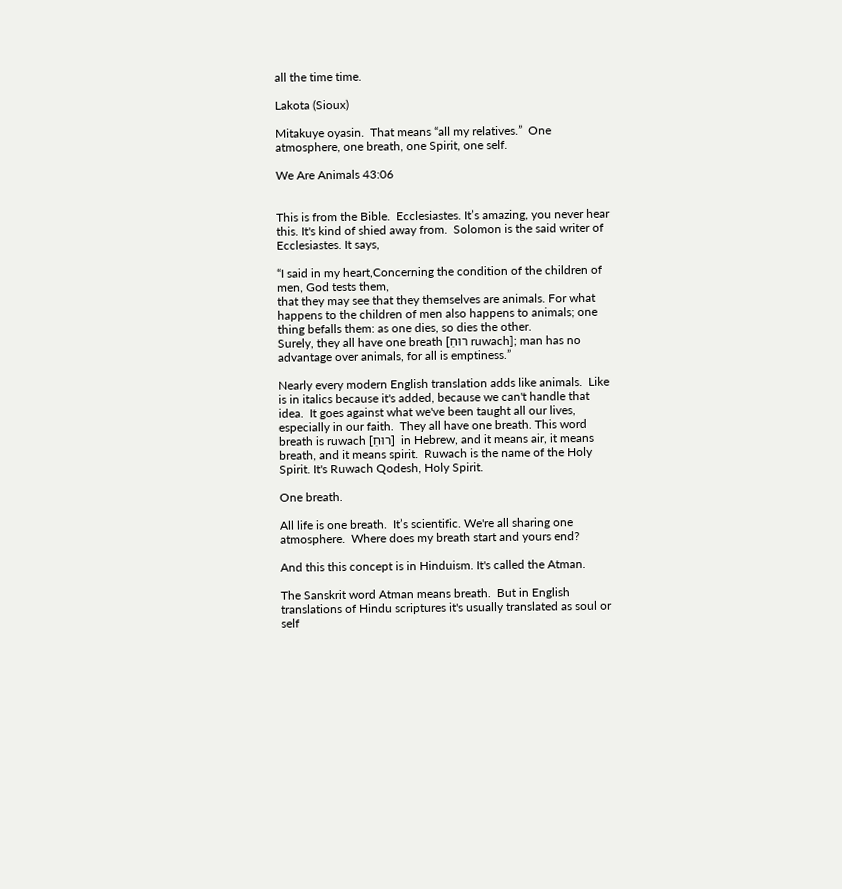all the time time.

Lakota (Sioux)

Mitakuye oyasin.  That means “all my relatives.”  One atmosphere, one breath, one Spirit, one self.

We Are Animals 43:06


This is from the Bible.  Ecclesiastes. It’s amazing, you never hear this. It's kind of shied away from.  Solomon is the said writer of Ecclesiastes. It says,

“I said in my heart,Concerning the condition of the children of men, God tests them,                                                                                                       that they may see that they themselves are animals. For what happens to the children of men also happens to animals; one thing befalls them: as one dies, so dies the other.                      Surely, they all have one breath [רוּחַ ruwach]; man has no advantage over animals, for all is emptiness.”

Nearly every modern English translation adds like animals.  Like is in italics because it's added, because we can't handle that idea.  It goes against what we've been taught all our lives, especially in our faith.  They all have one breath. This word breath is ruwach [רוּחַ]  in Hebrew, and it means air, it means breath, and it means spirit.  Ruwach is the name of the Holy Spirit. It's Ruwach Qodesh, Holy Spirit.

One breath.

All life is one breath.  It’s scientific. We're all sharing one atmosphere.  Where does my breath start and yours end?

And this this concept is in Hinduism. It's called the Atman.

The Sanskrit word Atman means breath.  But in English translations of Hindu scriptures it's usually translated as soul or self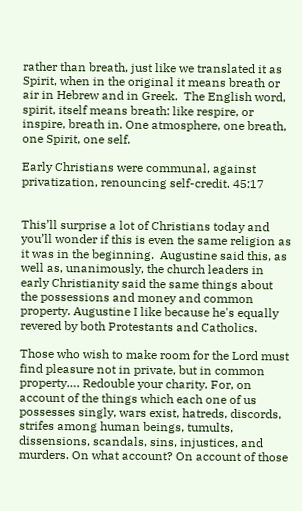rather than breath, just like we translated it as Spirit, when in the original it means breath or air in Hebrew and in Greek.  The English word, spirit, itself means breath: like respire, or inspire, breath in. One atmosphere, one breath, one Spirit, one self.

Early Christians were communal, against privatization, renouncing self-credit. 45:17


This’ll surprise a lot of Christians today and you’ll wonder if this is even the same religion as it was in the beginning.  Augustine said this, as well as, unanimously, the church leaders in early Christianity said the same things about the possessions and money and common property. Augustine I like because he's equally revered by both Protestants and Catholics.

Those who wish to make room for the Lord must find pleasure not in private, but in common property…. Redouble your charity. For, on account of the things which each one of us possesses singly, wars exist, hatreds, discords, strifes among human beings, tumults, dissensions, scandals, sins, injustices, and murders. On what account? On account of those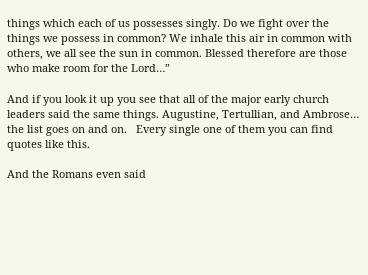things which each of us possesses singly. Do we fight over the things we possess in common? We inhale this air in common with others, we all see the sun in common. Blessed therefore are those who make room for the Lord…”

And if you look it up you see that all of the major early church leaders said the same things. Augustine, Tertullian, and Ambrose… the list goes on and on.   Every single one of them you can find quotes like this.

And the Romans even said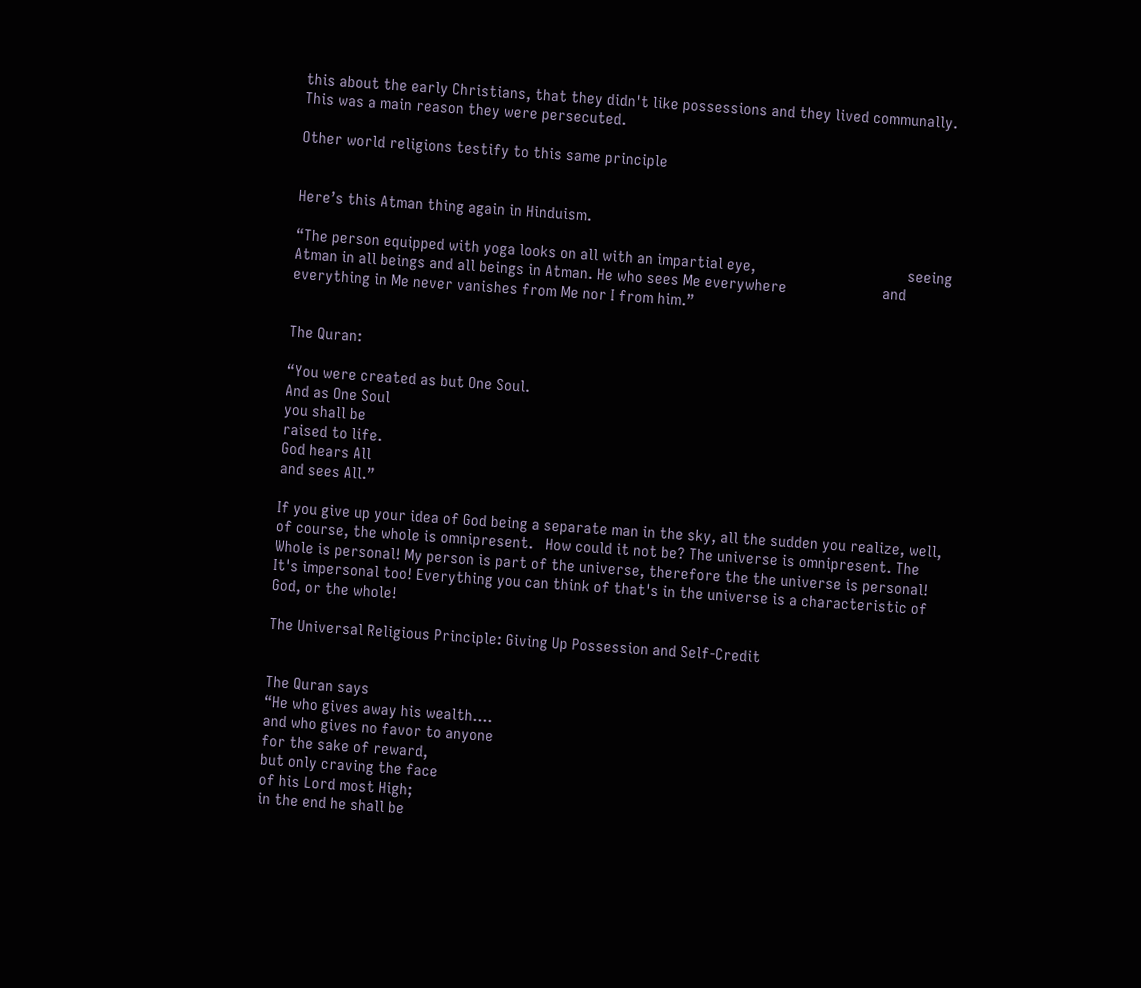this about the early Christians, that they didn't like possessions and they lived communally.  This was a main reason they were persecuted.

Other world religions testify to this same principle


Here’s this Atman thing again in Hinduism.

“The person equipped with yoga looks on all with an impartial eye,                                      seeing Atman in all beings and all beings in Atman. He who sees Me everywhere                        and everything in Me never vanishes from Me nor I from him.”


The Quran:

“You were created as but One Soul.
And as One Soul
you shall be
raised to life.
God hears All
and sees All.”

If you give up your idea of God being a separate man in the sky, all the sudden you realize, well, of course, the whole is omnipresent.   How could it not be? The universe is omnipresent. The Whole is personal! My person is part of the universe, therefore the the universe is personal!  It's impersonal too! Everything you can think of that's in the universe is a characteristic of God, or the whole!

The Universal Religious Principle: Giving Up Possession and Self-Credit


The Quran says
“He who gives away his wealth….
and who gives no favor to anyone
for the sake of reward,
but only craving the face
of his Lord most High;
in the end he shall be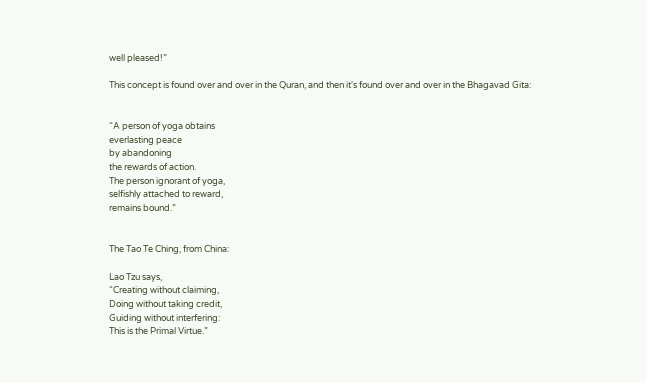well pleased!”

This concept is found over and over in the Quran, and then it's found over and over in the Bhagavad Gita:


“A person of yoga obtains
everlasting peace
by abandoning
the rewards of action.
The person ignorant of yoga,
selfishly attached to reward,
remains bound.”


The Tao Te Ching, from China:

Lao Tzu says,
“Creating without claiming,
Doing without taking credit,
Guiding without interfering:
This is the Primal Virtue.”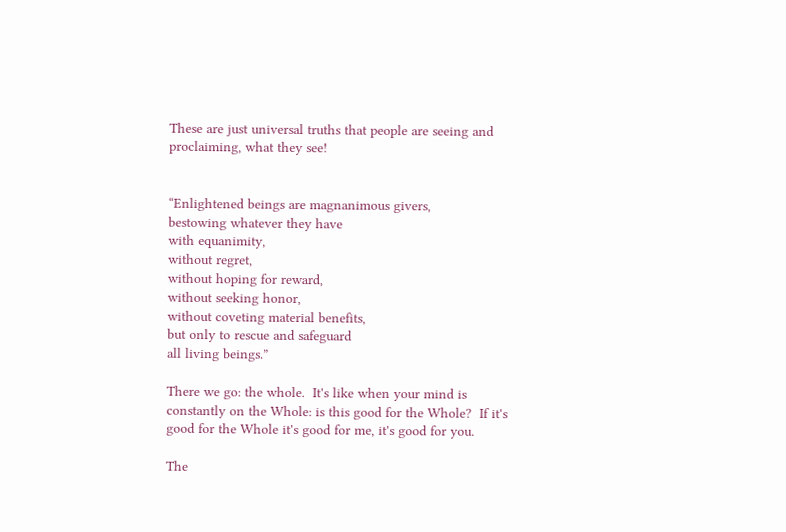These are just universal truths that people are seeing and proclaiming, what they see!


“Enlightened beings are magnanimous givers,
bestowing whatever they have
with equanimity,
without regret,
without hoping for reward,
without seeking honor,
without coveting material benefits,
but only to rescue and safeguard
all living beings.”

There we go: the whole.  It's like when your mind is constantly on the Whole: is this good for the Whole?  If it's good for the Whole it's good for me, it's good for you.

The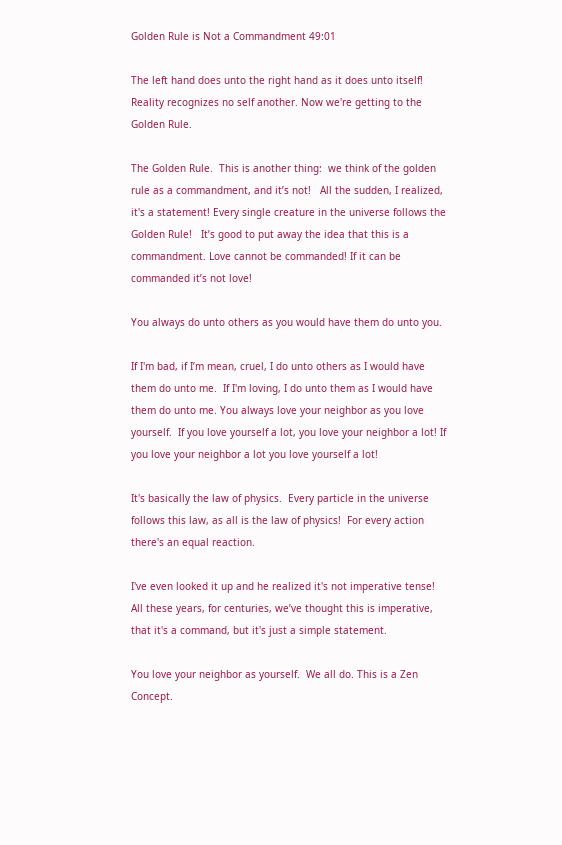Golden Rule is Not a Commandment 49:01

The left hand does unto the right hand as it does unto itself!  Reality recognizes no self another. Now we're getting to the Golden Rule.

The Golden Rule.  This is another thing:  we think of the golden rule as a commandment, and it’s not!   All the sudden, I realized, it's a statement! Every single creature in the universe follows the Golden Rule!   It’s good to put away the idea that this is a commandment. Love cannot be commanded! If it can be commanded it’s not love!

You always do unto others as you would have them do unto you.

If I'm bad, if I’m mean, cruel, I do unto others as I would have them do unto me.  If I'm loving, I do unto them as I would have them do unto me. You always love your neighbor as you love yourself.  If you love yourself a lot, you love your neighbor a lot! If you love your neighbor a lot you love yourself a lot!

It's basically the law of physics.  Every particle in the universe follows this law, as all is the law of physics!  For every action there's an equal reaction.

I've even looked it up and he realized it's not imperative tense!   All these years, for centuries, we’ve thought this is imperative, that it's a command, but it's just a simple statement.

You love your neighbor as yourself.  We all do. This is a Zen Concept.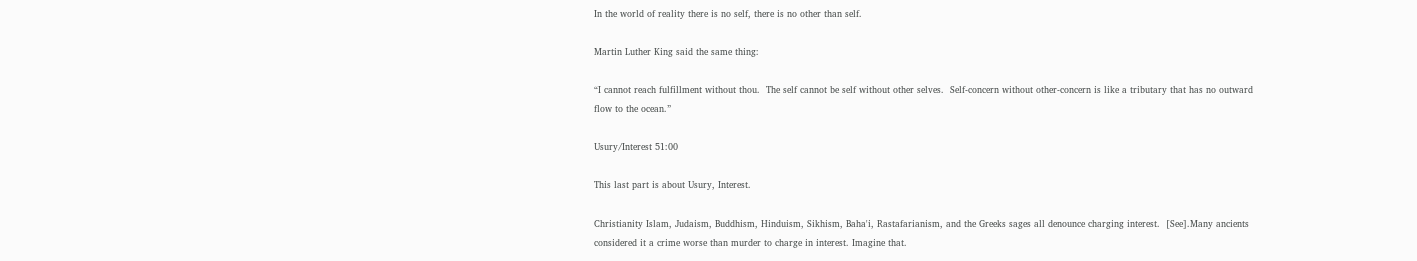In the world of reality there is no self, there is no other than self.

Martin Luther King said the same thing:

“I cannot reach fulfillment without thou.  The self cannot be self without other selves.  Self-concern without other-concern is like a tributary that has no outward flow to the ocean.”

Usury/Interest 51:00

This last part is about Usury, Interest.

Christianity Islam, Judaism, Buddhism, Hinduism, Sikhism, Baha'i, Rastafarianism, and the Greeks sages all denounce charging interest.  [See].Many ancients considered it a crime worse than murder to charge in interest. Imagine that.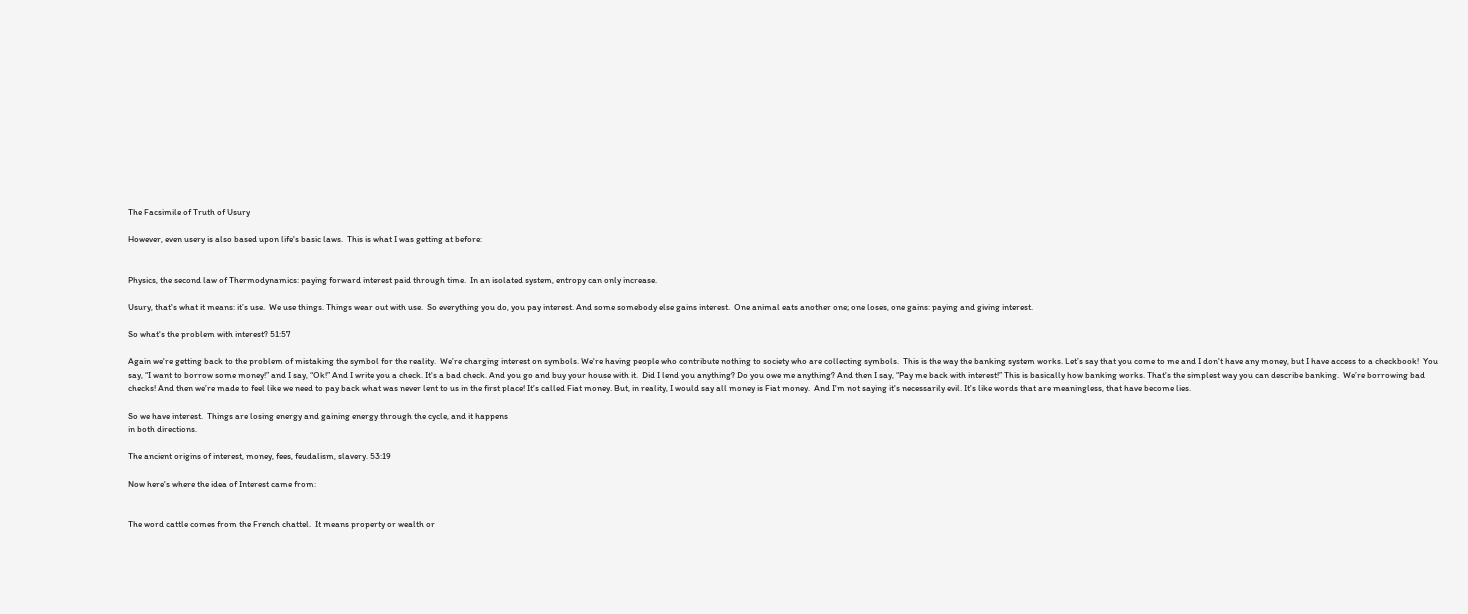The Facsimile of Truth of Usury

However, even usery is also based upon life's basic laws.  This is what I was getting at before:


Physics, the second law of Thermodynamics: paying forward interest paid through time.  In an isolated system, entropy can only increase.

Usury, that's what it means: it’s use.  We use things. Things wear out with use.  So everything you do, you pay interest. And some somebody else gains interest.  One animal eats another one; one loses, one gains: paying and giving interest.

So what's the problem with interest? 51:57

Again we're getting back to the problem of mistaking the symbol for the reality.  We’re charging interest on symbols. We're having people who contribute nothing to society who are collecting symbols.  This is the way the banking system works. Let’s say that you come to me and I don't have any money, but I have access to a checkbook!  You say, “I want to borrow some money!” and I say, “Ok!” And I write you a check. It's a bad check. And you go and buy your house with it.  Did I lend you anything? Do you owe me anything? And then I say, “Pay me back with interest!” This is basically how banking works. That's the simplest way you can describe banking.  We’re borrowing bad checks! And then we’re made to feel like we need to pay back what was never lent to us in the first place! It's called Fiat money. But, in reality, I would say all money is Fiat money.  And I'm not saying it's necessarily evil. It's like words that are meaningless, that have become lies.

So we have interest.  Things are losing energy and gaining energy through the cycle, and it happens
in both directions.

The ancient origins of interest, money, fees, feudalism, slavery. 53:19

Now here's where the idea of Interest came from:


The word cattle comes from the French chattel.  It means property or wealth or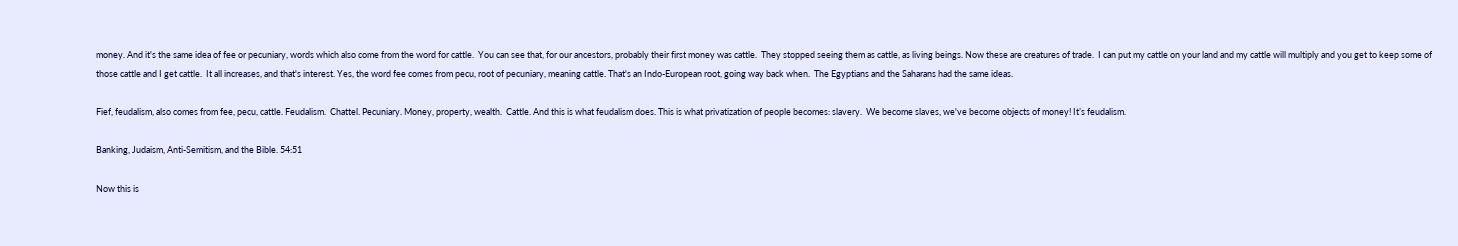money. And it's the same idea of fee or pecuniary, words which also come from the word for cattle.  You can see that, for our ancestors, probably their first money was cattle.  They stopped seeing them as cattle, as living beings. Now these are creatures of trade.  I can put my cattle on your land and my cattle will multiply and you get to keep some of those cattle and I get cattle.  It all increases, and that's interest. Yes, the word fee comes from pecu, root of pecuniary, meaning cattle. That's an Indo-European root, going way back when.  The Egyptians and the Saharans had the same ideas.

Fief, feudalism, also comes from fee, pecu, cattle. Feudalism.  Chattel. Pecuniary. Money, property, wealth.  Cattle. And this is what feudalism does. This is what privatization of people becomes: slavery.  We become slaves, we've become objects of money! It’s feudalism.

Banking, Judaism, Anti-Semitism, and the Bible. 54:51

Now this is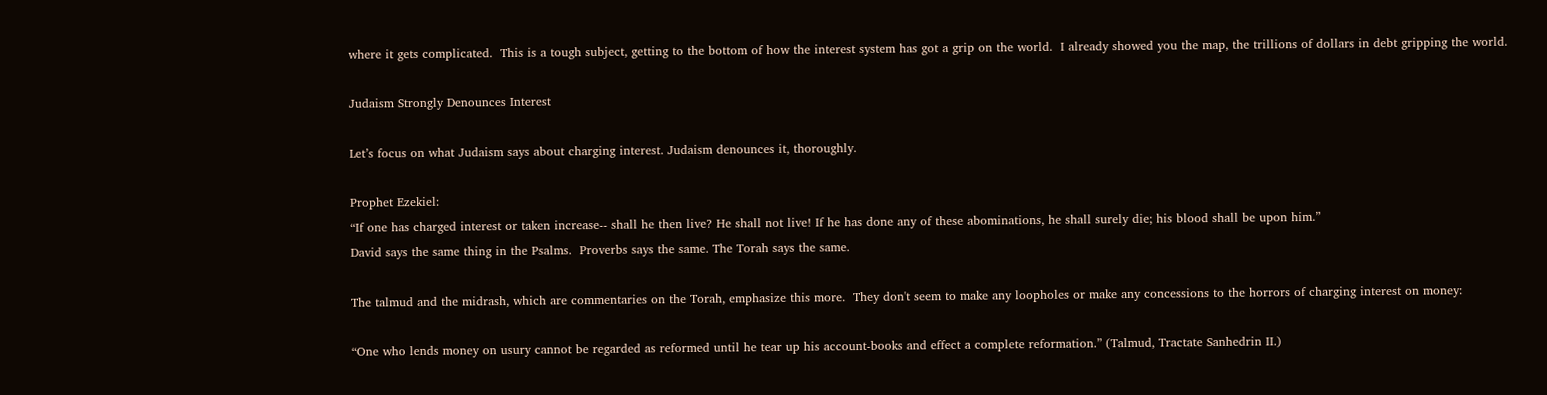where it gets complicated.  This is a tough subject, getting to the bottom of how the interest system has got a grip on the world.  I already showed you the map, the trillions of dollars in debt gripping the world.

Judaism Strongly Denounces Interest

Let’s focus on what Judaism says about charging interest. Judaism denounces it, thoroughly.

Prophet Ezekiel:
“If one has charged interest or taken increase-- shall he then live? He shall not live! If he has done any of these abominations, he shall surely die; his blood shall be upon him.”
David says the same thing in the Psalms.  Proverbs says the same. The Torah says the same.

The talmud and the midrash, which are commentaries on the Torah, emphasize this more.  They don't seem to make any loopholes or make any concessions to the horrors of charging interest on money:

“One who lends money on usury cannot be regarded as reformed until he tear up his account-books and effect a complete reformation.” (Talmud, Tractate Sanhedrin II.)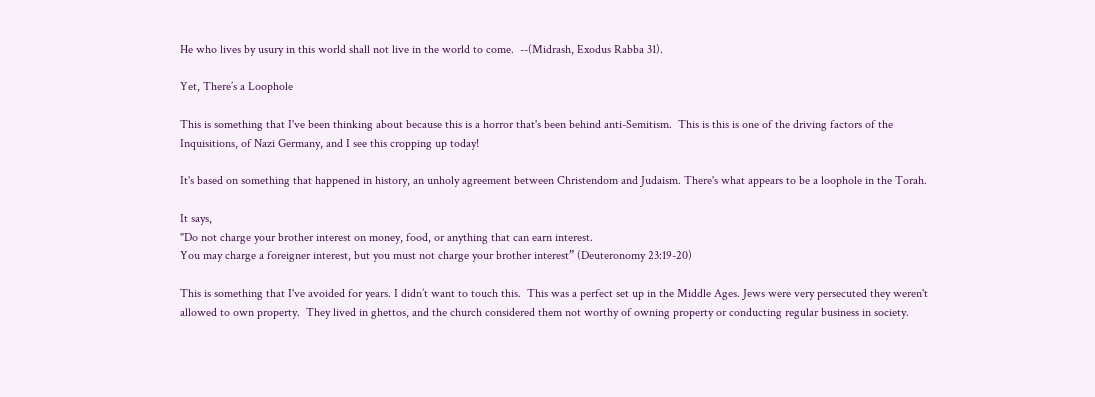He who lives by usury in this world shall not live in the world to come.  --(Midrash, Exodus Rabba 31).

Yet, There’s a Loophole

This is something that I've been thinking about because this is a horror that's been behind anti-Semitism.  This is this is one of the driving factors of the Inquisitions, of Nazi Germany, and I see this cropping up today!

It's based on something that happened in history, an unholy agreement between Christendom and Judaism. There's what appears to be a loophole in the Torah.

It says,
"Do not charge your brother interest on money, food, or anything that can earn interest.
You may charge a foreigner interest, but you must not charge your brother interest” (Deuteronomy 23:19-20)

This is something that I've avoided for years. I didn’t want to touch this.  This was a perfect set up in the Middle Ages. Jews were very persecuted they weren't allowed to own property.  They lived in ghettos, and the church considered them not worthy of owning property or conducting regular business in society.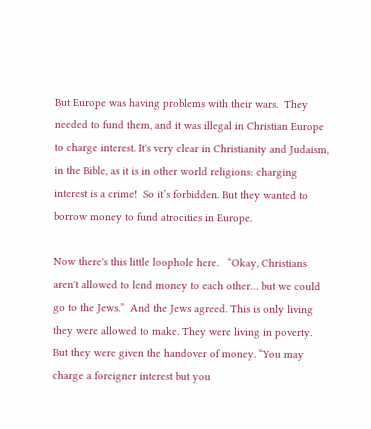But Europe was having problems with their wars.  They needed to fund them, and it was illegal in Christian Europe to charge interest. It's very clear in Christianity and Judaism, in the Bible, as it is in other world religions: charging interest is a crime!  So it’s forbidden. But they wanted to borrow money to fund atrocities in Europe.

Now there's this little loophole here.   “Okay, Christians aren't allowed to lend money to each other… but we could go to the Jews.”  And the Jews agreed. This is only living they were allowed to make. They were living in poverty.  But they were given the handover of money. “You may charge a foreigner interest but you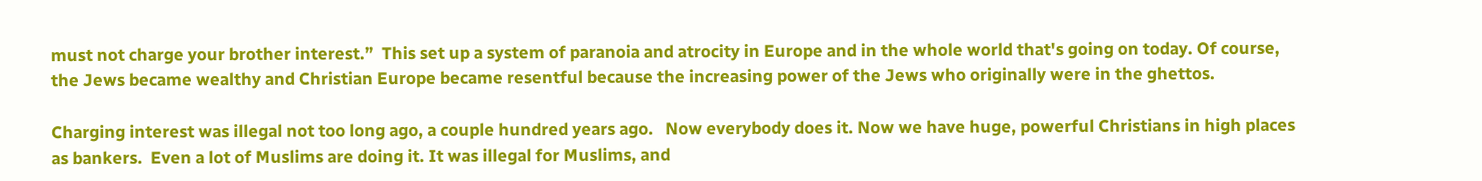must not charge your brother interest.”  This set up a system of paranoia and atrocity in Europe and in the whole world that's going on today. Of course, the Jews became wealthy and Christian Europe became resentful because the increasing power of the Jews who originally were in the ghettos.

Charging interest was illegal not too long ago, a couple hundred years ago.   Now everybody does it. Now we have huge, powerful Christians in high places as bankers.  Even a lot of Muslims are doing it. It was illegal for Muslims, and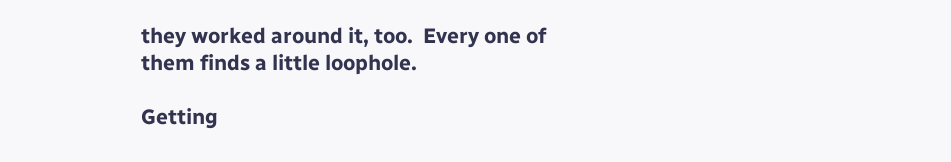they worked around it, too.  Every one of them finds a little loophole.

Getting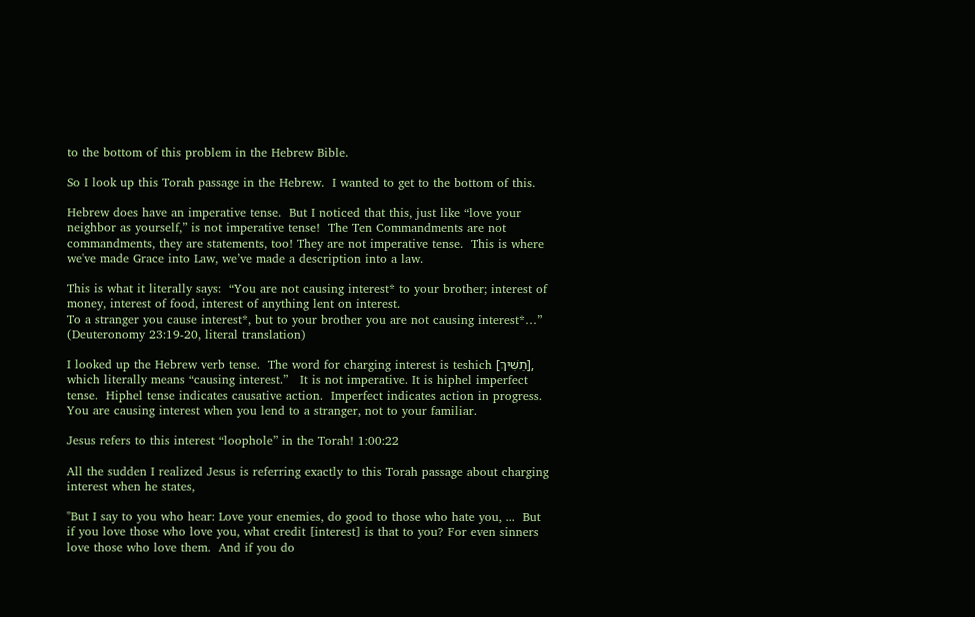to the bottom of this problem in the Hebrew Bible.

So I look up this Torah passage in the Hebrew.  I wanted to get to the bottom of this.

Hebrew does have an imperative tense.  But I noticed that this, just like “love your neighbor as yourself,” is not imperative tense!  The Ten Commandments are not commandments, they are statements, too! They are not imperative tense.  This is where we've made Grace into Law, we’ve made a description into a law.

This is what it literally says:  “You are not causing interest* to your brother; interest of money, interest of food, interest of anything lent on interest.
To a stranger you cause interest*, but to your brother you are not causing interest*…”     (Deuteronomy 23:19-20, literal translation)

I looked up the Hebrew verb tense.  The word for charging interest is teshich [תַשִּׁיךְ], which literally means “causing interest.”   It is not imperative. It is hiphel imperfect tense.  Hiphel tense indicates causative action.  Imperfect indicates action in progress. You are causing interest when you lend to a stranger, not to your familiar.

Jesus refers to this interest “loophole” in the Torah! 1:00:22

All the sudden I realized Jesus is referring exactly to this Torah passage about charging interest when he states,

"But I say to you who hear: Love your enemies, do good to those who hate you, ...  But if you love those who love you, what credit [interest] is that to you? For even sinners love those who love them.  And if you do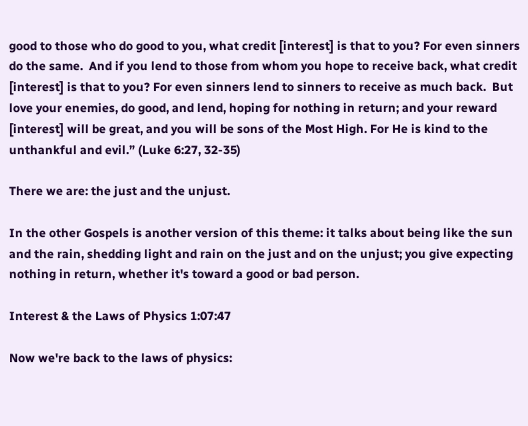good to those who do good to you, what credit [interest] is that to you? For even sinners do the same.  And if you lend to those from whom you hope to receive back, what credit [interest] is that to you? For even sinners lend to sinners to receive as much back.  But love your enemies, do good, and lend, hoping for nothing in return; and your reward [interest] will be great, and you will be sons of the Most High. For He is kind to the unthankful and evil.” (Luke 6:27, 32-35)

There we are: the just and the unjust.

In the other Gospels is another version of this theme: it talks about being like the sun and the rain, shedding light and rain on the just and on the unjust; you give expecting nothing in return, whether it's toward a good or bad person.

Interest & the Laws of Physics 1:07:47

Now we're back to the laws of physics: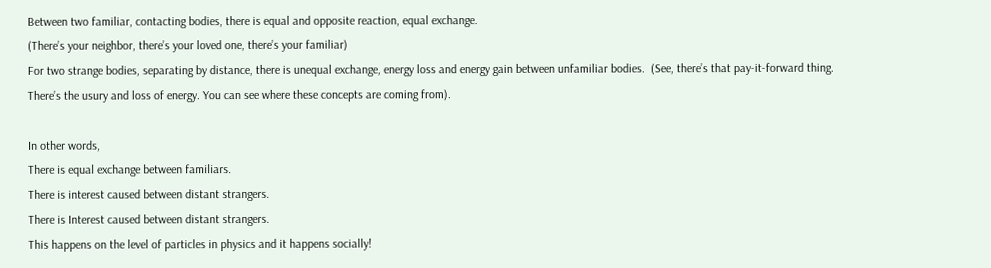Between two familiar, contacting bodies, there is equal and opposite reaction, equal exchange.
(There’s your neighbor, there’s your loved one, there’s your familiar)
For two strange bodies, separating by distance, there is unequal exchange, energy loss and energy gain between unfamiliar bodies.  (See, there’s that pay-it-forward thing. There’s the usury and loss of energy. You can see where these concepts are coming from).

In other words,
There is equal exchange between familiars.
There is interest caused between distant strangers.
There is Interest caused between distant strangers.
This happens on the level of particles in physics and it happens socially!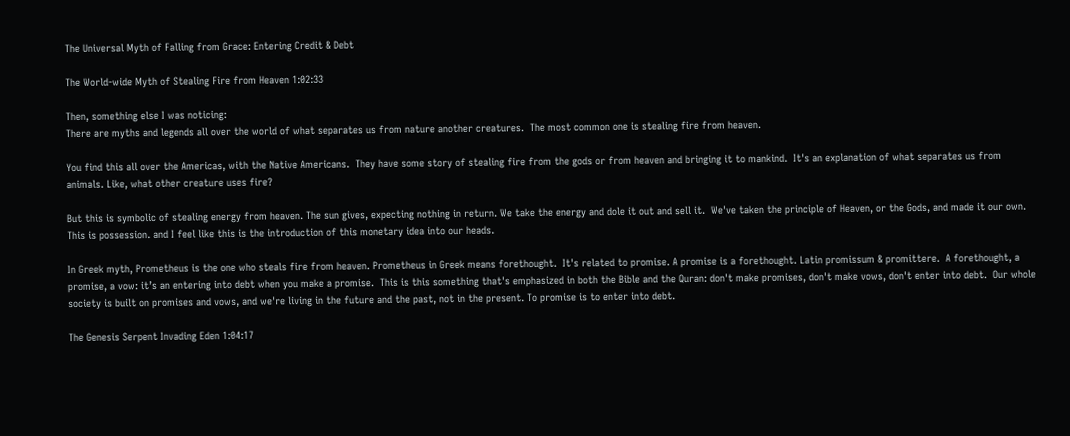The Universal Myth of Falling from Grace: Entering Credit & Debt

The World-wide Myth of Stealing Fire from Heaven 1:02:33

Then, something else I was noticing:
There are myths and legends all over the world of what separates us from nature another creatures.  The most common one is stealing fire from heaven.

You find this all over the Americas, with the Native Americans.  They have some story of stealing fire from the gods or from heaven and bringing it to mankind.  It's an explanation of what separates us from animals. Like, what other creature uses fire?

But this is symbolic of stealing energy from heaven. The sun gives, expecting nothing in return. We take the energy and dole it out and sell it.  We've taken the principle of Heaven, or the Gods, and made it our own. This is possession. and I feel like this is the introduction of this monetary idea into our heads.

In Greek myth, Prometheus is the one who steals fire from heaven. Prometheus in Greek means forethought.  It's related to promise. A promise is a forethought. Latin promissum & promittere.  A forethought, a promise, a vow: it’s an entering into debt when you make a promise.  This is this something that's emphasized in both the Bible and the Quran: don't make promises, don't make vows, don't enter into debt.  Our whole society is built on promises and vows, and we're living in the future and the past, not in the present. To promise is to enter into debt.

The Genesis Serpent Invading Eden 1:04:17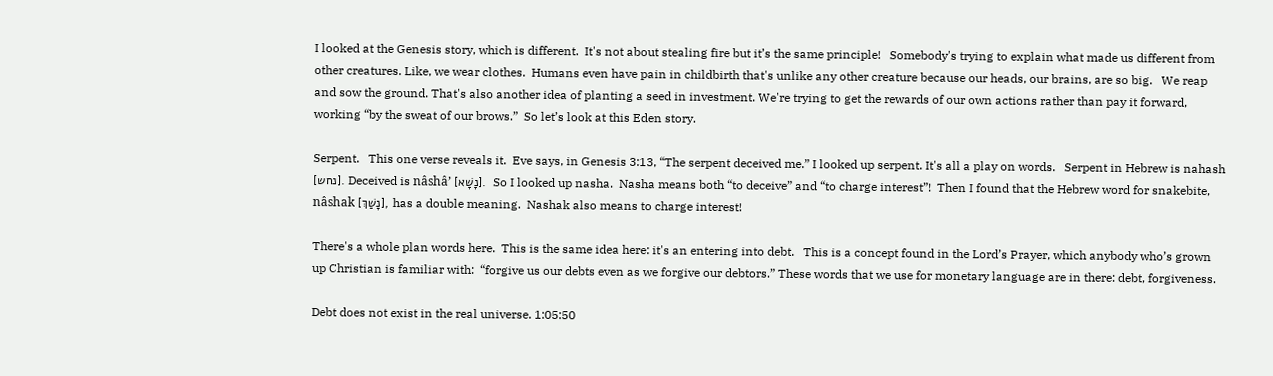I looked at the Genesis story, which is different.  It's not about stealing fire but it’s the same principle!   Somebody's trying to explain what made us different from other creatures. Like, we wear clothes.  Humans even have pain in childbirth that's unlike any other creature because our heads, our brains, are so big.   We reap and sow the ground. That's also another idea of planting a seed in investment. We're trying to get the rewards of our own actions rather than pay it forward, working “by the sweat of our brows.”  So let’s look at this Eden story.

Serpent.   This one verse reveals it.  Eve says, in Genesis 3:13, “The serpent deceived me.” I looked up serpent. It's all a play on words.   Serpent in Hebrew is nahash [נחש]. Deceived is nâshâʼ [נָשָׁא].  So I looked up nasha.  Nasha means both “to deceive” and “to charge interest”!  Then I found that the Hebrew word for snakebite, nâshak [נָשַׁךְ], has a double meaning.  Nashak also means to charge interest!

There's a whole plan words here.  This is the same idea here: it's an entering into debt.   This is a concept found in the Lord’s Prayer, which anybody who’s grown up Christian is familiar with:  “forgive us our debts even as we forgive our debtors.” These words that we use for monetary language are in there: debt, forgiveness.

Debt does not exist in the real universe. 1:05:50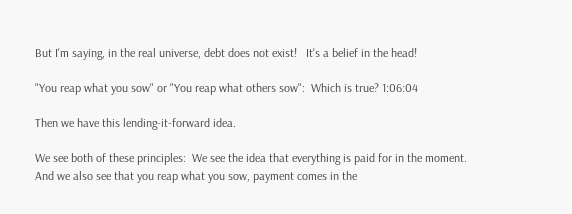But I'm saying, in the real universe, debt does not exist!   It's a belief in the head!

"You reap what you sow" or "You reap what others sow":  Which is true? 1:06:04

Then we have this lending-it-forward idea.

We see both of these principles:  We see the idea that everything is paid for in the moment. And we also see that you reap what you sow, payment comes in the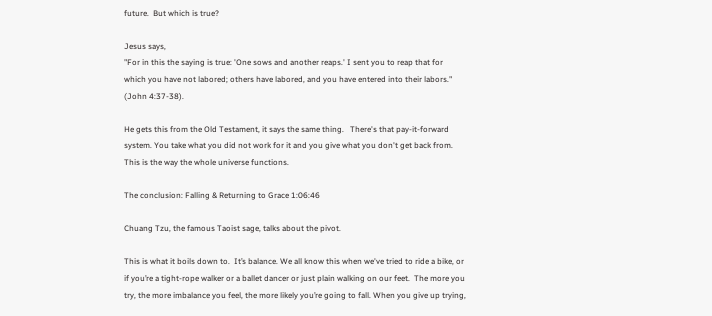future.  But which is true?

Jesus says,
"For in this the saying is true: 'One sows and another reaps.' I sent you to reap that for which you have not labored; others have labored, and you have entered into their labors." (John 4:37-38).

He gets this from the Old Testament, it says the same thing.   There's that pay-it-forward system. You take what you did not work for it and you give what you don't get back from.   This is the way the whole universe functions.

The conclusion: Falling & Returning to Grace 1:06:46

Chuang Tzu, the famous Taoist sage, talks about the pivot.

This is what it boils down to.  It’s balance. We all know this when we've tried to ride a bike, or if you’re a tight-rope walker or a ballet dancer or just plain walking on our feet.  The more you try, the more imbalance you feel, the more likely you’re going to fall. When you give up trying,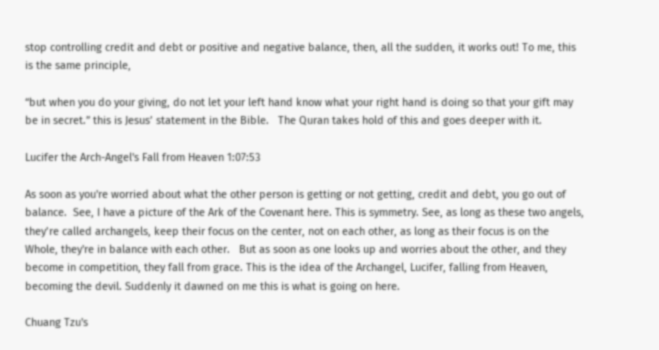stop controlling credit and debt or positive and negative balance, then, all the sudden, it works out! To me, this is the same principle,

“but when you do your giving, do not let your left hand know what your right hand is doing so that your gift may be in secret.” this is Jesus’ statement in the Bible.   The Quran takes hold of this and goes deeper with it.

Lucifer the Arch-Angel's Fall from Heaven 1:07:53

As soon as you're worried about what the other person is getting or not getting, credit and debt, you go out of balance.  See, I have a picture of the Ark of the Covenant here. This is symmetry. See, as long as these two angels, they’re called archangels, keep their focus on the center, not on each other, as long as their focus is on the Whole, they're in balance with each other.   But as soon as one looks up and worries about the other, and they become in competition, they fall from grace. This is the idea of the Archangel, Lucifer, falling from Heaven, becoming the devil. Suddenly it dawned on me this is what is going on here.

Chuang Tzu's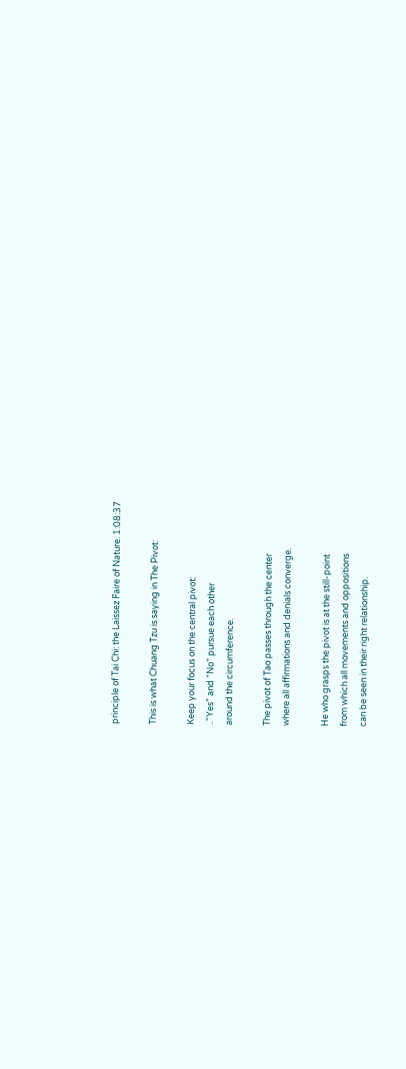principle of Tai Chi: the Laissez Faire of Nature. 1:08:37

This is what Chuang Tzu is saying in The Pivot:

Keep your focus on the central pivot:
..“Yes” and “No” pursue each other
around the circumference.

The pivot of Tao passes through the center
where all affirmations and denials converge.

He who grasps the pivot is at the still-point
from which all movements and oppositions
can be seen in their right relationship.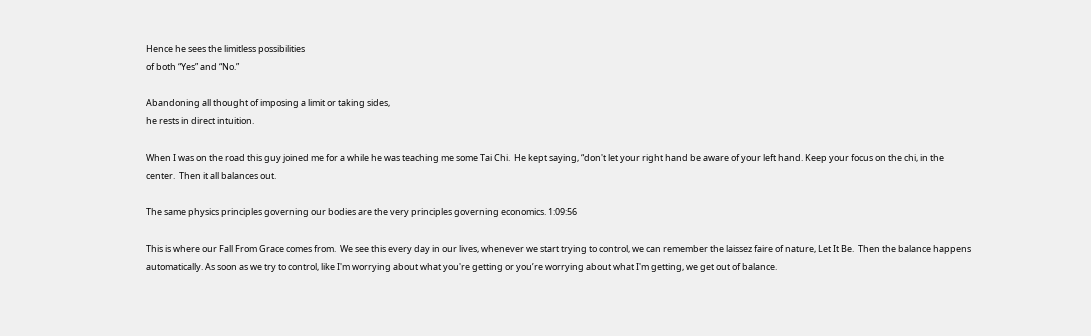Hence he sees the limitless possibilities
of both “Yes” and “No.”

Abandoning all thought of imposing a limit or taking sides,
he rests in direct intuition.

When I was on the road this guy joined me for a while he was teaching me some Tai Chi.  He kept saying, “don't let your right hand be aware of your left hand. Keep your focus on the chi, in the center.  Then it all balances out.

The same physics principles governing our bodies are the very principles governing economics. 1:09:56

This is where our Fall From Grace comes from.  We see this every day in our lives, whenever we start trying to control, we can remember the laissez faire of nature, Let It Be.  Then the balance happens automatically. As soon as we try to control, like I'm worrying about what you're getting or you’re worrying about what I'm getting, we get out of balance.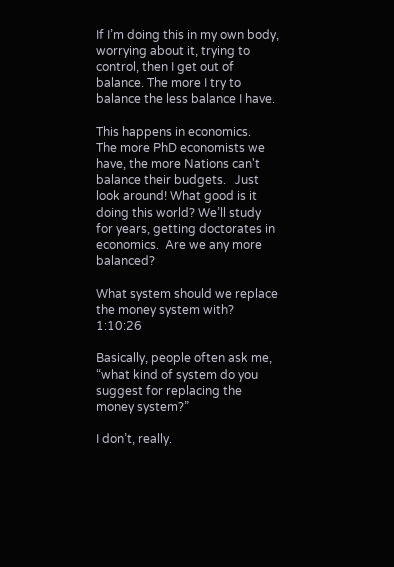If I’m doing this in my own body, worrying about it, trying to control, then I get out of balance. The more I try to balance the less balance I have.

This happens in economics.   The more PhD economists we have, the more Nations can't balance their budgets.   Just look around! What good is it doing this world? We’ll study for years, getting doctorates in economics.  Are we any more balanced?

What system should we replace the money system with? 1:10:26

Basically, people often ask me, “what kind of system do you suggest for replacing the money system?”

I don’t, really.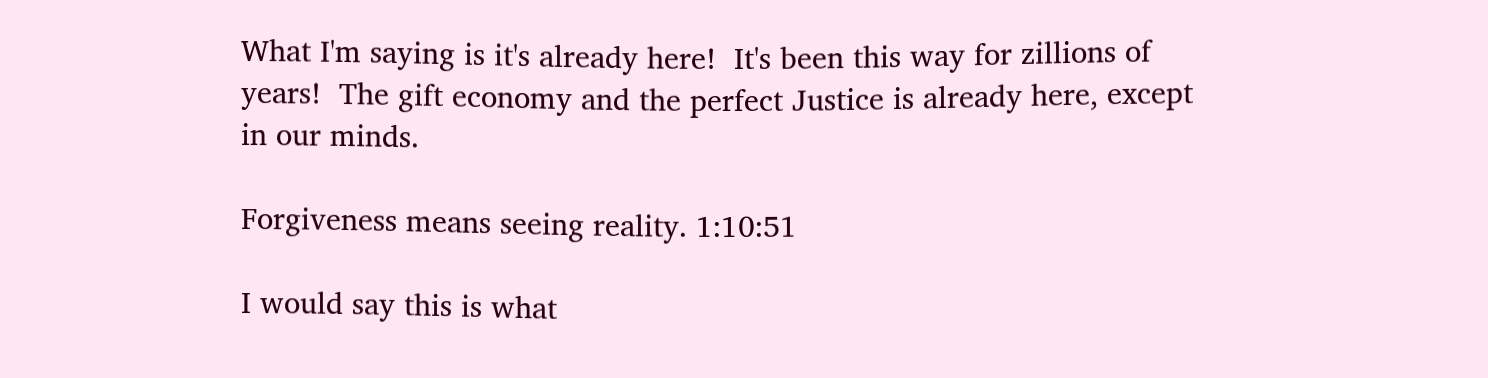What I'm saying is it's already here!  It's been this way for zillions of years!  The gift economy and the perfect Justice is already here, except in our minds.

Forgiveness means seeing reality. 1:10:51

I would say this is what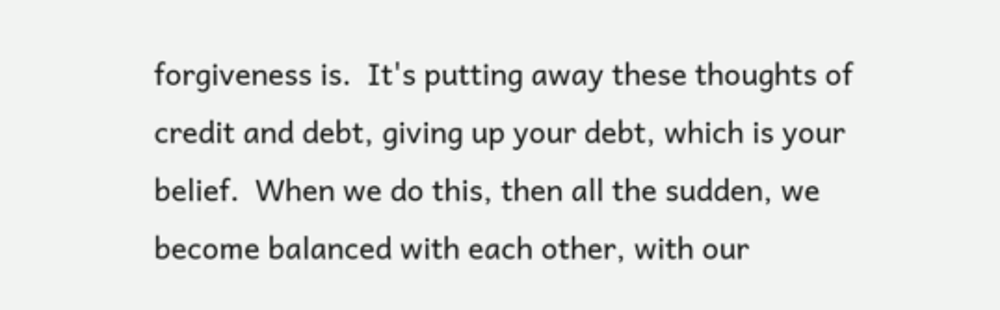forgiveness is.  It's putting away these thoughts of credit and debt, giving up your debt, which is your belief.  When we do this, then all the sudden, we become balanced with each other, with our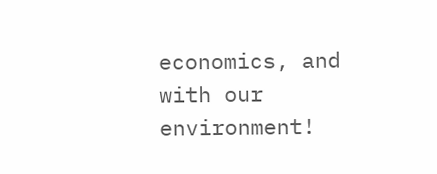economics, and with our environment!